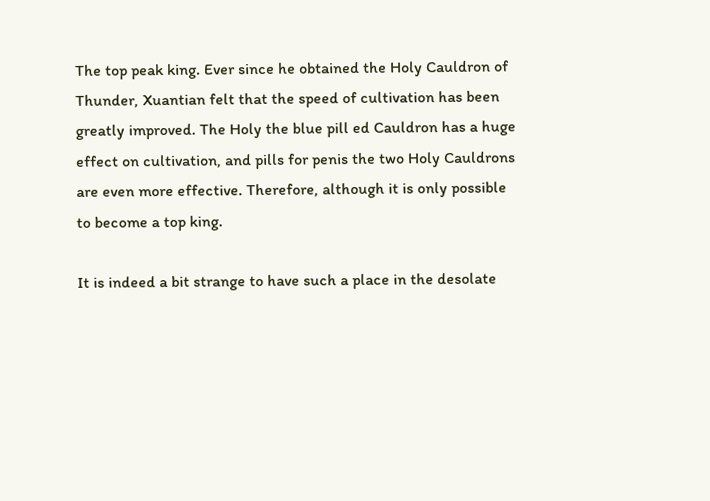The top peak king. Ever since he obtained the Holy Cauldron of Thunder, Xuantian felt that the speed of cultivation has been greatly improved. The Holy the blue pill ed Cauldron has a huge effect on cultivation, and pills for penis the two Holy Cauldrons are even more effective. Therefore, although it is only possible to become a top king.

It is indeed a bit strange to have such a place in the desolate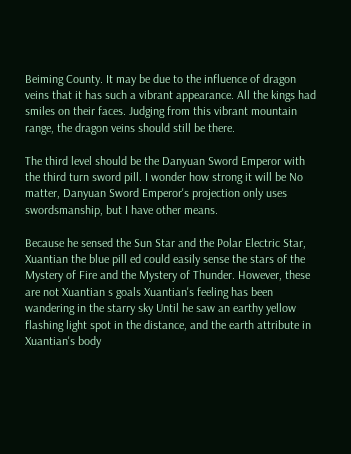Beiming County. It may be due to the influence of dragon veins that it has such a vibrant appearance. All the kings had smiles on their faces. Judging from this vibrant mountain range, the dragon veins should still be there.

The third level should be the Danyuan Sword Emperor with the third turn sword pill. I wonder how strong it will be No matter, Danyuan Sword Emperor's projection only uses swordsmanship, but I have other means.

Because he sensed the Sun Star and the Polar Electric Star, Xuantian the blue pill ed could easily sense the stars of the Mystery of Fire and the Mystery of Thunder. However, these are not Xuantian s goals Xuantian's feeling has been wandering in the starry sky Until he saw an earthy yellow flashing light spot in the distance, and the earth attribute in Xuantian's body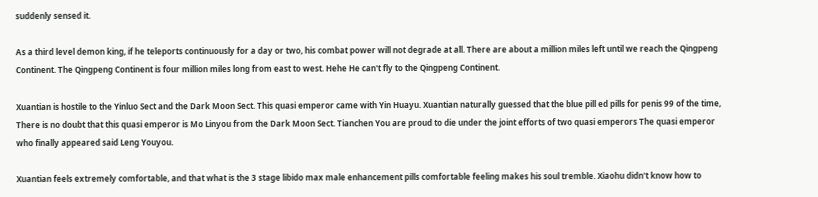suddenly sensed it.

As a third level demon king, if he teleports continuously for a day or two, his combat power will not degrade at all. There are about a million miles left until we reach the Qingpeng Continent. The Qingpeng Continent is four million miles long from east to west. Hehe He can't fly to the Qingpeng Continent.

Xuantian is hostile to the Yinluo Sect and the Dark Moon Sect. This quasi emperor came with Yin Huayu. Xuantian naturally guessed that the blue pill ed pills for penis 99 of the time, There is no doubt that this quasi emperor is Mo Linyou from the Dark Moon Sect. Tianchen You are proud to die under the joint efforts of two quasi emperors The quasi emperor who finally appeared said Leng Youyou.

Xuantian feels extremely comfortable, and that what is the 3 stage libido max male enhancement pills comfortable feeling makes his soul tremble. Xiaohu didn't know how to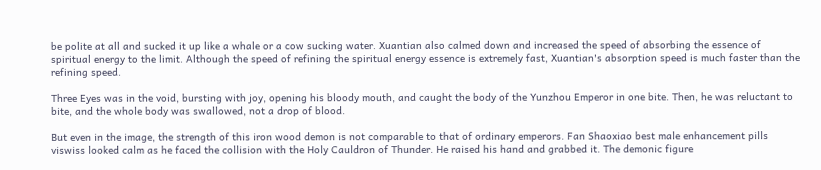be polite at all and sucked it up like a whale or a cow sucking water. Xuantian also calmed down and increased the speed of absorbing the essence of spiritual energy to the limit. Although the speed of refining the spiritual energy essence is extremely fast, Xuantian's absorption speed is much faster than the refining speed.

Three Eyes was in the void, bursting with joy, opening his bloody mouth, and caught the body of the Yunzhou Emperor in one bite. Then, he was reluctant to bite, and the whole body was swallowed, not a drop of blood.

But even in the image, the strength of this iron wood demon is not comparable to that of ordinary emperors. Fan Shaoxiao best male enhancement pills viswiss looked calm as he faced the collision with the Holy Cauldron of Thunder. He raised his hand and grabbed it. The demonic figure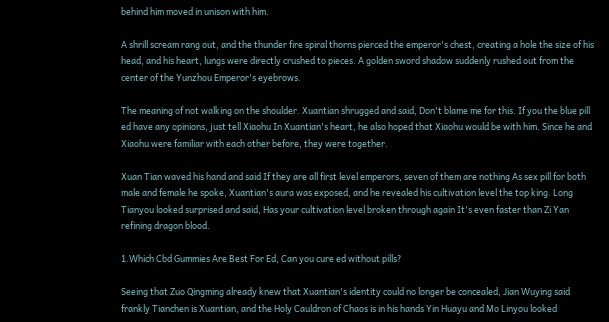behind him moved in unison with him.

A shrill scream rang out, and the thunder fire spiral thorns pierced the emperor's chest, creating a hole the size of his head, and his heart, lungs were directly crushed to pieces. A golden sword shadow suddenly rushed out from the center of the Yunzhou Emperor's eyebrows.

The meaning of not walking on the shoulder. Xuantian shrugged and said, Don't blame me for this. If you the blue pill ed have any opinions, just tell Xiaohu In Xuantian's heart, he also hoped that Xiaohu would be with him. Since he and Xiaohu were familiar with each other before, they were together.

Xuan Tian waved his hand and said If they are all first level emperors, seven of them are nothing As sex pill for both male and female he spoke, Xuantian's aura was exposed, and he revealed his cultivation level the top king. Long Tianyou looked surprised and said, Has your cultivation level broken through again It's even faster than Zi Yan refining dragon blood.

1.Which Cbd Gummies Are Best For Ed, Can you cure ed without pills?

Seeing that Zuo Qingming already knew that Xuantian's identity could no longer be concealed, Jian Wuying said frankly Tianchen is Xuantian, and the Holy Cauldron of Chaos is in his hands Yin Huayu and Mo Linyou looked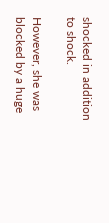shocked in addition to shock.

However, she was blocked by a huge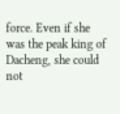force. Even if she was the peak king of Dacheng, she could not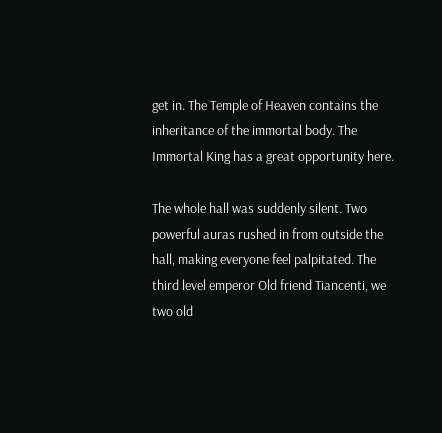get in. The Temple of Heaven contains the inheritance of the immortal body. The Immortal King has a great opportunity here.

The whole hall was suddenly silent. Two powerful auras rushed in from outside the hall, making everyone feel palpitated. The third level emperor Old friend Tiancenti, we two old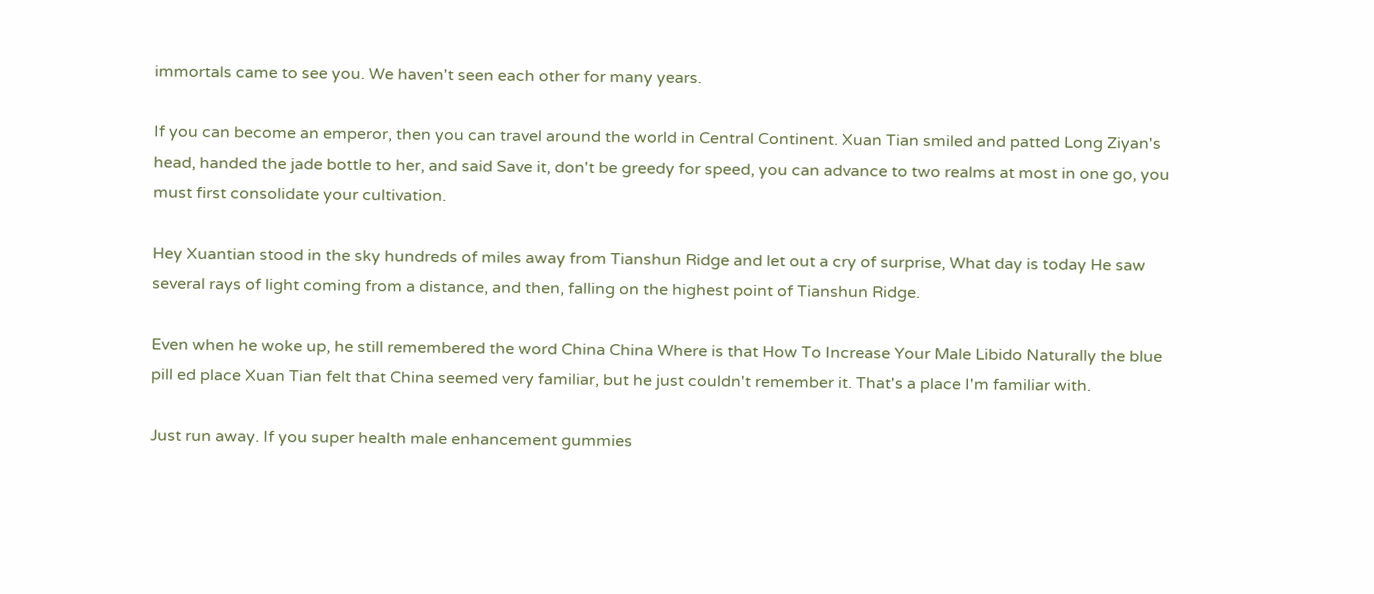immortals came to see you. We haven't seen each other for many years.

If you can become an emperor, then you can travel around the world in Central Continent. Xuan Tian smiled and patted Long Ziyan's head, handed the jade bottle to her, and said Save it, don't be greedy for speed, you can advance to two realms at most in one go, you must first consolidate your cultivation.

Hey Xuantian stood in the sky hundreds of miles away from Tianshun Ridge and let out a cry of surprise, What day is today He saw several rays of light coming from a distance, and then, falling on the highest point of Tianshun Ridge.

Even when he woke up, he still remembered the word China China Where is that How To Increase Your Male Libido Naturally the blue pill ed place Xuan Tian felt that China seemed very familiar, but he just couldn't remember it. That's a place I'm familiar with.

Just run away. If you super health male enhancement gummies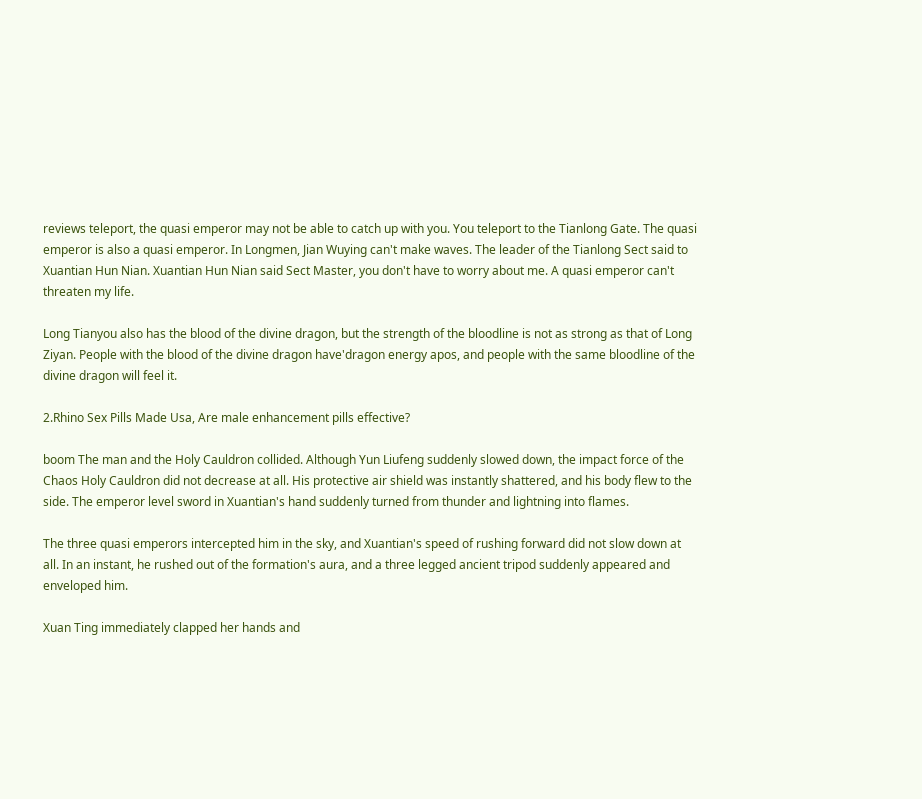reviews teleport, the quasi emperor may not be able to catch up with you. You teleport to the Tianlong Gate. The quasi emperor is also a quasi emperor. In Longmen, Jian Wuying can't make waves. The leader of the Tianlong Sect said to Xuantian Hun Nian. Xuantian Hun Nian said Sect Master, you don't have to worry about me. A quasi emperor can't threaten my life.

Long Tianyou also has the blood of the divine dragon, but the strength of the bloodline is not as strong as that of Long Ziyan. People with the blood of the divine dragon have'dragon energy apos, and people with the same bloodline of the divine dragon will feel it.

2.Rhino Sex Pills Made Usa, Are male enhancement pills effective?

boom The man and the Holy Cauldron collided. Although Yun Liufeng suddenly slowed down, the impact force of the Chaos Holy Cauldron did not decrease at all. His protective air shield was instantly shattered, and his body flew to the side. The emperor level sword in Xuantian's hand suddenly turned from thunder and lightning into flames.

The three quasi emperors intercepted him in the sky, and Xuantian's speed of rushing forward did not slow down at all. In an instant, he rushed out of the formation's aura, and a three legged ancient tripod suddenly appeared and enveloped him.

Xuan Ting immediately clapped her hands and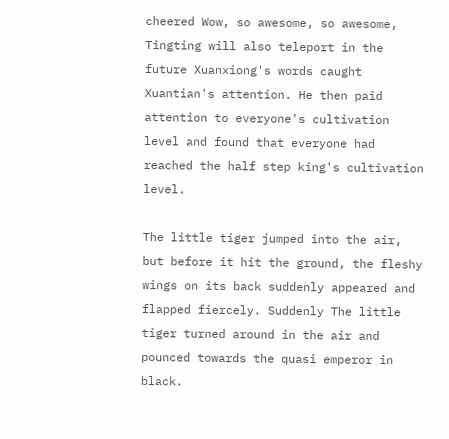cheered Wow, so awesome, so awesome, Tingting will also teleport in the future Xuanxiong's words caught Xuantian's attention. He then paid attention to everyone's cultivation level and found that everyone had reached the half step king's cultivation level.

The little tiger jumped into the air, but before it hit the ground, the fleshy wings on its back suddenly appeared and flapped fiercely. Suddenly The little tiger turned around in the air and pounced towards the quasi emperor in black.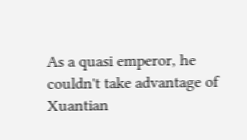As a quasi emperor, he couldn't take advantage of Xuantian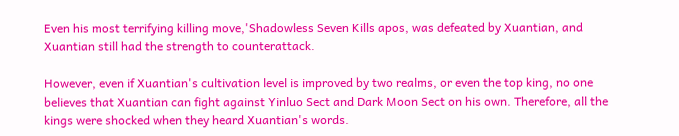Even his most terrifying killing move,'Shadowless Seven Kills apos, was defeated by Xuantian, and Xuantian still had the strength to counterattack.

However, even if Xuantian's cultivation level is improved by two realms, or even the top king, no one believes that Xuantian can fight against Yinluo Sect and Dark Moon Sect on his own. Therefore, all the kings were shocked when they heard Xuantian's words.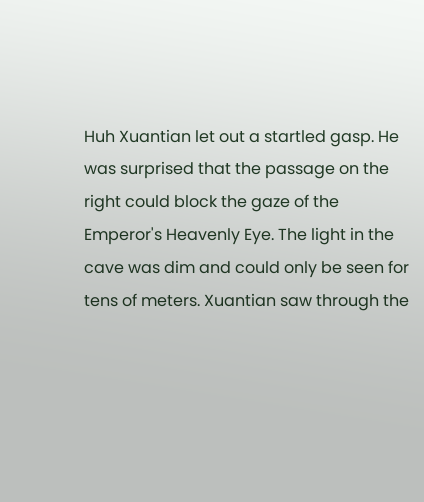Huh Xuantian let out a startled gasp. He was surprised that the passage on the right could block the gaze of the Emperor's Heavenly Eye. The light in the cave was dim and could only be seen for tens of meters. Xuantian saw through the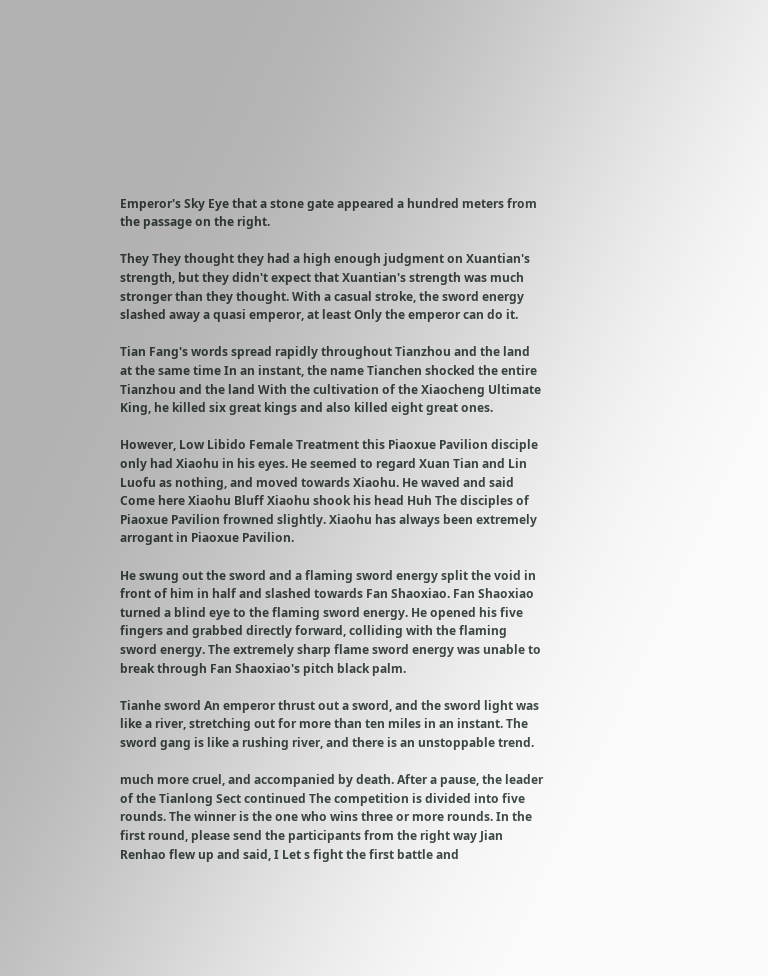Emperor's Sky Eye that a stone gate appeared a hundred meters from the passage on the right.

They They thought they had a high enough judgment on Xuantian's strength, but they didn't expect that Xuantian's strength was much stronger than they thought. With a casual stroke, the sword energy slashed away a quasi emperor, at least Only the emperor can do it.

Tian Fang's words spread rapidly throughout Tianzhou and the land at the same time In an instant, the name Tianchen shocked the entire Tianzhou and the land With the cultivation of the Xiaocheng Ultimate King, he killed six great kings and also killed eight great ones.

However, Low Libido Female Treatment this Piaoxue Pavilion disciple only had Xiaohu in his eyes. He seemed to regard Xuan Tian and Lin Luofu as nothing, and moved towards Xiaohu. He waved and said Come here Xiaohu Bluff Xiaohu shook his head Huh The disciples of Piaoxue Pavilion frowned slightly. Xiaohu has always been extremely arrogant in Piaoxue Pavilion.

He swung out the sword and a flaming sword energy split the void in front of him in half and slashed towards Fan Shaoxiao. Fan Shaoxiao turned a blind eye to the flaming sword energy. He opened his five fingers and grabbed directly forward, colliding with the flaming sword energy. The extremely sharp flame sword energy was unable to break through Fan Shaoxiao's pitch black palm.

Tianhe sword An emperor thrust out a sword, and the sword light was like a river, stretching out for more than ten miles in an instant. The sword gang is like a rushing river, and there is an unstoppable trend.

much more cruel, and accompanied by death. After a pause, the leader of the Tianlong Sect continued The competition is divided into five rounds. The winner is the one who wins three or more rounds. In the first round, please send the participants from the right way Jian Renhao flew up and said, I Let s fight the first battle and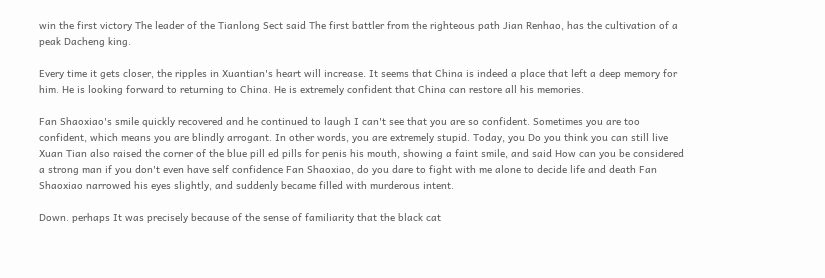win the first victory The leader of the Tianlong Sect said The first battler from the righteous path Jian Renhao, has the cultivation of a peak Dacheng king.

Every time it gets closer, the ripples in Xuantian's heart will increase. It seems that China is indeed a place that left a deep memory for him. He is looking forward to returning to China. He is extremely confident that China can restore all his memories.

Fan Shaoxiao's smile quickly recovered and he continued to laugh I can't see that you are so confident. Sometimes you are too confident, which means you are blindly arrogant. In other words, you are extremely stupid. Today, you Do you think you can still live Xuan Tian also raised the corner of the blue pill ed pills for penis his mouth, showing a faint smile, and said How can you be considered a strong man if you don't even have self confidence Fan Shaoxiao, do you dare to fight with me alone to decide life and death Fan Shaoxiao narrowed his eyes slightly, and suddenly became filled with murderous intent.

Down. perhaps It was precisely because of the sense of familiarity that the black cat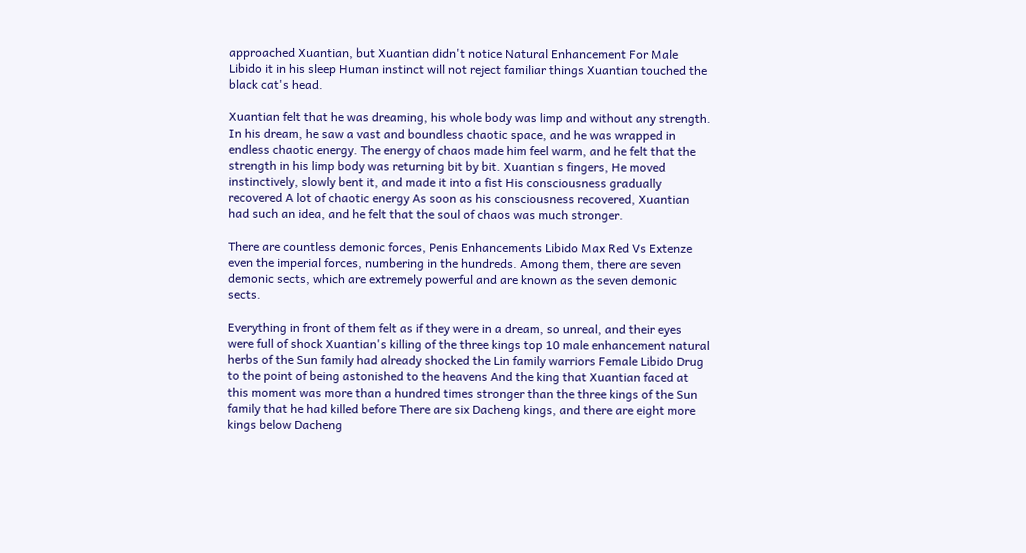approached Xuantian, but Xuantian didn't notice Natural Enhancement For Male Libido it in his sleep Human instinct will not reject familiar things Xuantian touched the black cat's head.

Xuantian felt that he was dreaming, his whole body was limp and without any strength. In his dream, he saw a vast and boundless chaotic space, and he was wrapped in endless chaotic energy. The energy of chaos made him feel warm, and he felt that the strength in his limp body was returning bit by bit. Xuantian s fingers, He moved instinctively, slowly bent it, and made it into a fist His consciousness gradually recovered A lot of chaotic energy As soon as his consciousness recovered, Xuantian had such an idea, and he felt that the soul of chaos was much stronger.

There are countless demonic forces, Penis Enhancements Libido Max Red Vs Extenze even the imperial forces, numbering in the hundreds. Among them, there are seven demonic sects, which are extremely powerful and are known as the seven demonic sects.

Everything in front of them felt as if they were in a dream, so unreal, and their eyes were full of shock Xuantian's killing of the three kings top 10 male enhancement natural herbs of the Sun family had already shocked the Lin family warriors Female Libido Drug to the point of being astonished to the heavens And the king that Xuantian faced at this moment was more than a hundred times stronger than the three kings of the Sun family that he had killed before There are six Dacheng kings, and there are eight more kings below Dacheng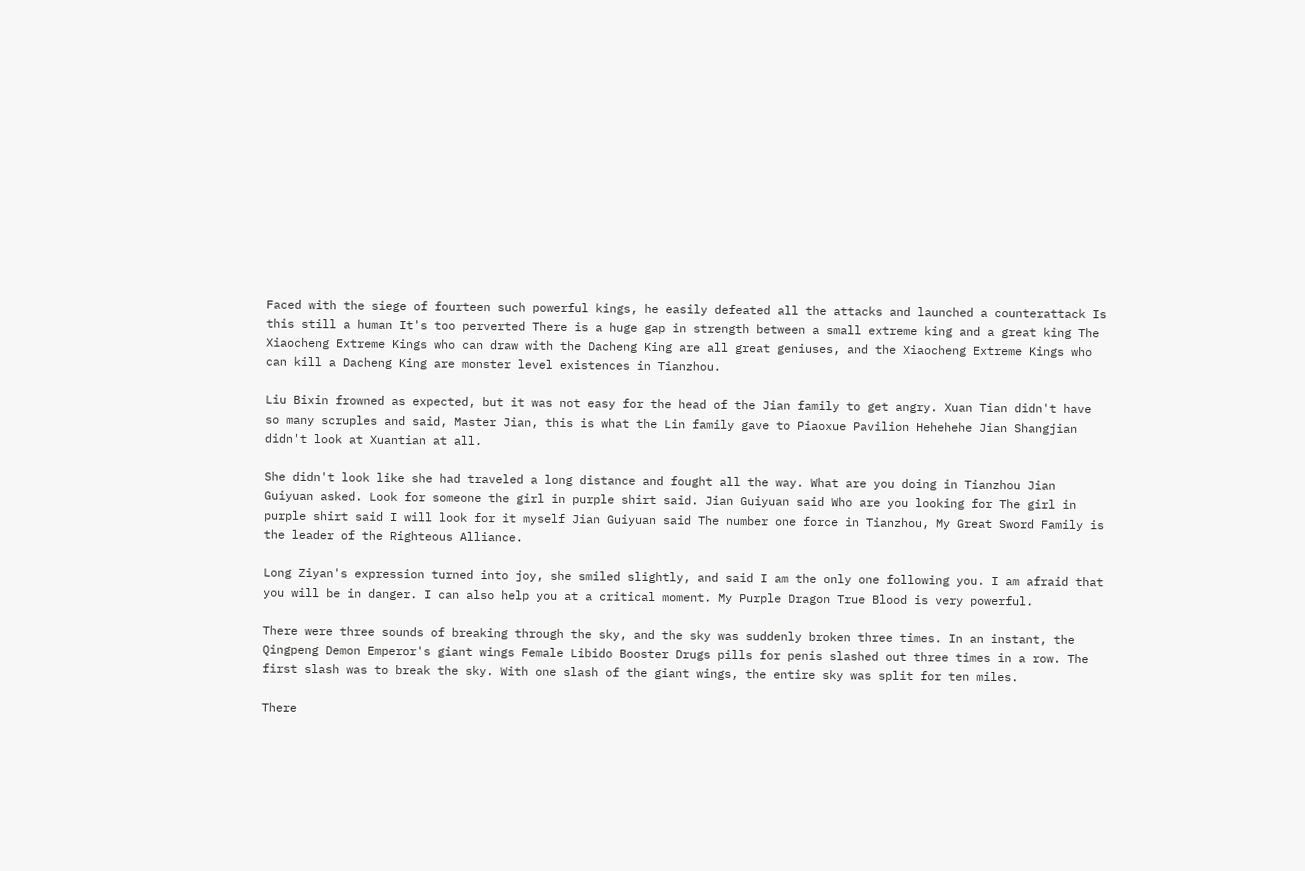Faced with the siege of fourteen such powerful kings, he easily defeated all the attacks and launched a counterattack Is this still a human It's too perverted There is a huge gap in strength between a small extreme king and a great king The Xiaocheng Extreme Kings who can draw with the Dacheng King are all great geniuses, and the Xiaocheng Extreme Kings who can kill a Dacheng King are monster level existences in Tianzhou.

Liu Bixin frowned as expected, but it was not easy for the head of the Jian family to get angry. Xuan Tian didn't have so many scruples and said, Master Jian, this is what the Lin family gave to Piaoxue Pavilion Hehehehe Jian Shangjian didn't look at Xuantian at all.

She didn't look like she had traveled a long distance and fought all the way. What are you doing in Tianzhou Jian Guiyuan asked. Look for someone the girl in purple shirt said. Jian Guiyuan said Who are you looking for The girl in purple shirt said I will look for it myself Jian Guiyuan said The number one force in Tianzhou, My Great Sword Family is the leader of the Righteous Alliance.

Long Ziyan's expression turned into joy, she smiled slightly, and said I am the only one following you. I am afraid that you will be in danger. I can also help you at a critical moment. My Purple Dragon True Blood is very powerful.

There were three sounds of breaking through the sky, and the sky was suddenly broken three times. In an instant, the Qingpeng Demon Emperor's giant wings Female Libido Booster Drugs pills for penis slashed out three times in a row. The first slash was to break the sky. With one slash of the giant wings, the entire sky was split for ten miles.

There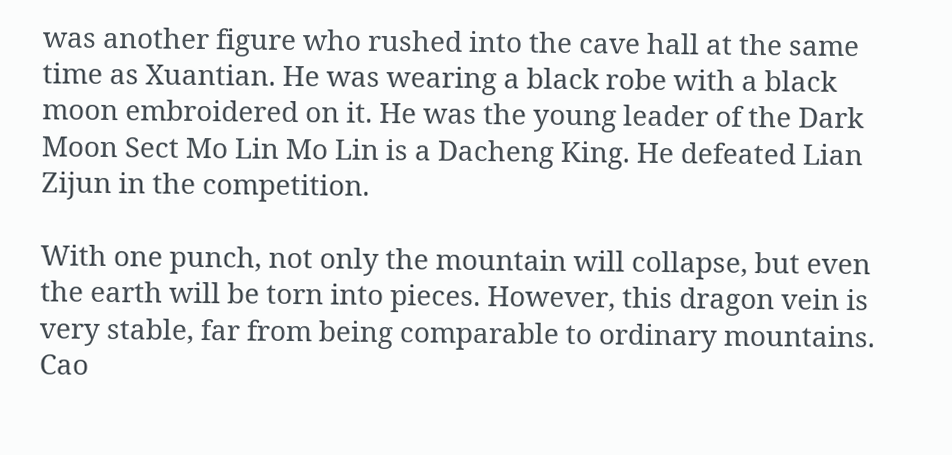was another figure who rushed into the cave hall at the same time as Xuantian. He was wearing a black robe with a black moon embroidered on it. He was the young leader of the Dark Moon Sect Mo Lin Mo Lin is a Dacheng King. He defeated Lian Zijun in the competition.

With one punch, not only the mountain will collapse, but even the earth will be torn into pieces. However, this dragon vein is very stable, far from being comparable to ordinary mountains. Cao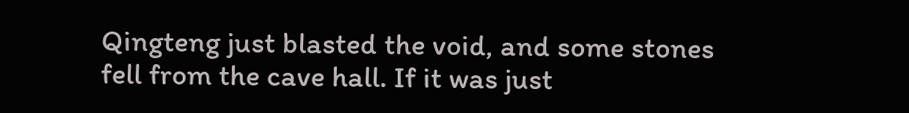Qingteng just blasted the void, and some stones fell from the cave hall. If it was just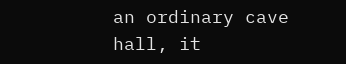an ordinary cave hall, it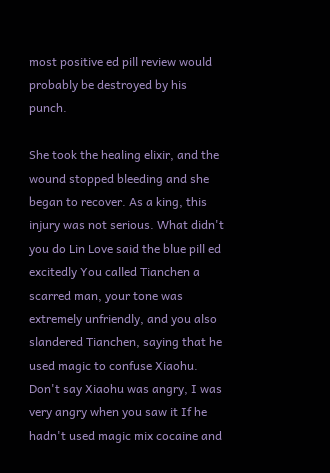most positive ed pill review would probably be destroyed by his punch.

She took the healing elixir, and the wound stopped bleeding and she began to recover. As a king, this injury was not serious. What didn't you do Lin Love said the blue pill ed excitedly You called Tianchen a scarred man, your tone was extremely unfriendly, and you also slandered Tianchen, saying that he used magic to confuse Xiaohu. Don't say Xiaohu was angry, I was very angry when you saw it If he hadn't used magic mix cocaine and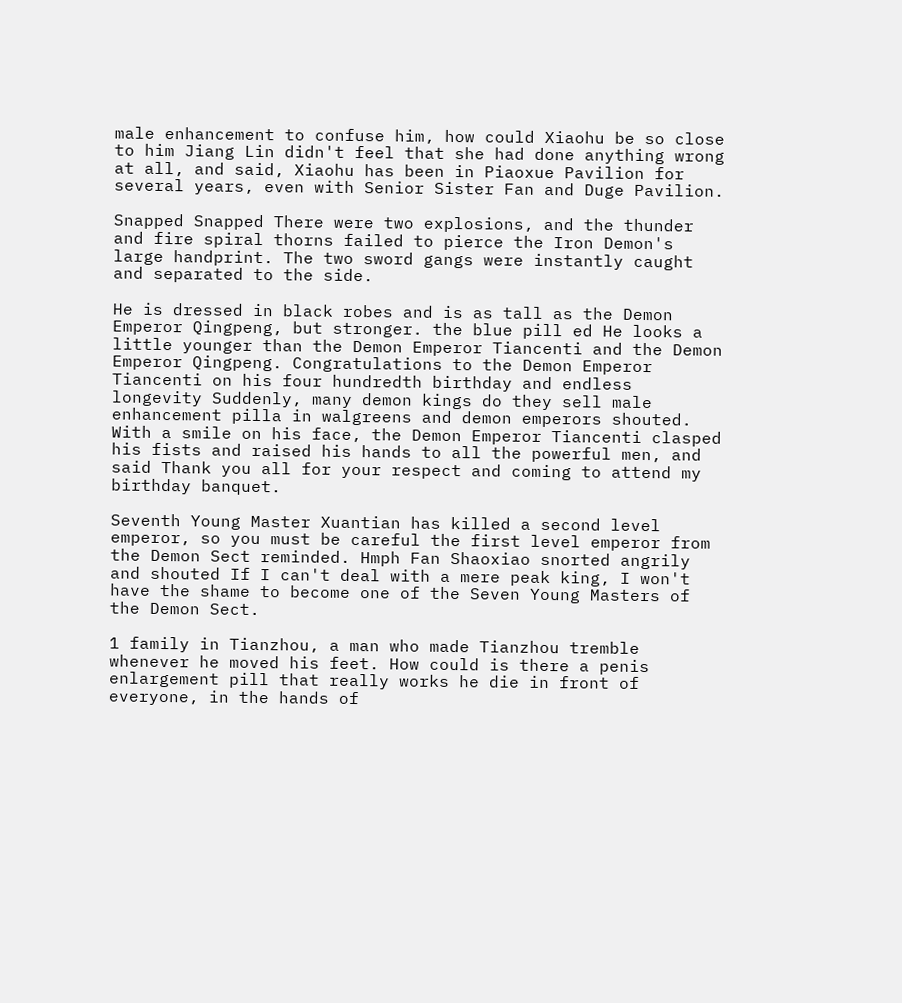male enhancement to confuse him, how could Xiaohu be so close to him Jiang Lin didn't feel that she had done anything wrong at all, and said, Xiaohu has been in Piaoxue Pavilion for several years, even with Senior Sister Fan and Duge Pavilion.

Snapped Snapped There were two explosions, and the thunder and fire spiral thorns failed to pierce the Iron Demon's large handprint. The two sword gangs were instantly caught and separated to the side.

He is dressed in black robes and is as tall as the Demon Emperor Qingpeng, but stronger. the blue pill ed He looks a little younger than the Demon Emperor Tiancenti and the Demon Emperor Qingpeng. Congratulations to the Demon Emperor Tiancenti on his four hundredth birthday and endless longevity Suddenly, many demon kings do they sell male enhancement pilla in walgreens and demon emperors shouted. With a smile on his face, the Demon Emperor Tiancenti clasped his fists and raised his hands to all the powerful men, and said Thank you all for your respect and coming to attend my birthday banquet.

Seventh Young Master Xuantian has killed a second level emperor, so you must be careful the first level emperor from the Demon Sect reminded. Hmph Fan Shaoxiao snorted angrily and shouted If I can't deal with a mere peak king, I won't have the shame to become one of the Seven Young Masters of the Demon Sect.

1 family in Tianzhou, a man who made Tianzhou tremble whenever he moved his feet. How could is there a penis enlargement pill that really works he die in front of everyone, in the hands of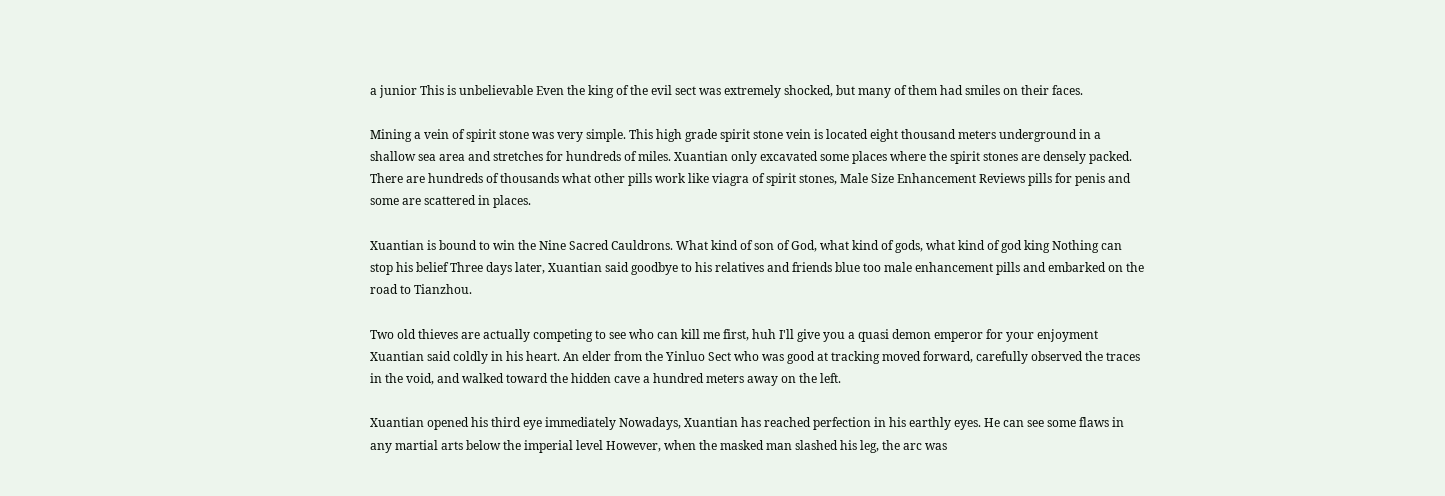a junior This is unbelievable Even the king of the evil sect was extremely shocked, but many of them had smiles on their faces.

Mining a vein of spirit stone was very simple. This high grade spirit stone vein is located eight thousand meters underground in a shallow sea area and stretches for hundreds of miles. Xuantian only excavated some places where the spirit stones are densely packed. There are hundreds of thousands what other pills work like viagra of spirit stones, Male Size Enhancement Reviews pills for penis and some are scattered in places.

Xuantian is bound to win the Nine Sacred Cauldrons. What kind of son of God, what kind of gods, what kind of god king Nothing can stop his belief Three days later, Xuantian said goodbye to his relatives and friends blue too male enhancement pills and embarked on the road to Tianzhou.

Two old thieves are actually competing to see who can kill me first, huh I'll give you a quasi demon emperor for your enjoyment Xuantian said coldly in his heart. An elder from the Yinluo Sect who was good at tracking moved forward, carefully observed the traces in the void, and walked toward the hidden cave a hundred meters away on the left.

Xuantian opened his third eye immediately Nowadays, Xuantian has reached perfection in his earthly eyes. He can see some flaws in any martial arts below the imperial level However, when the masked man slashed his leg, the arc was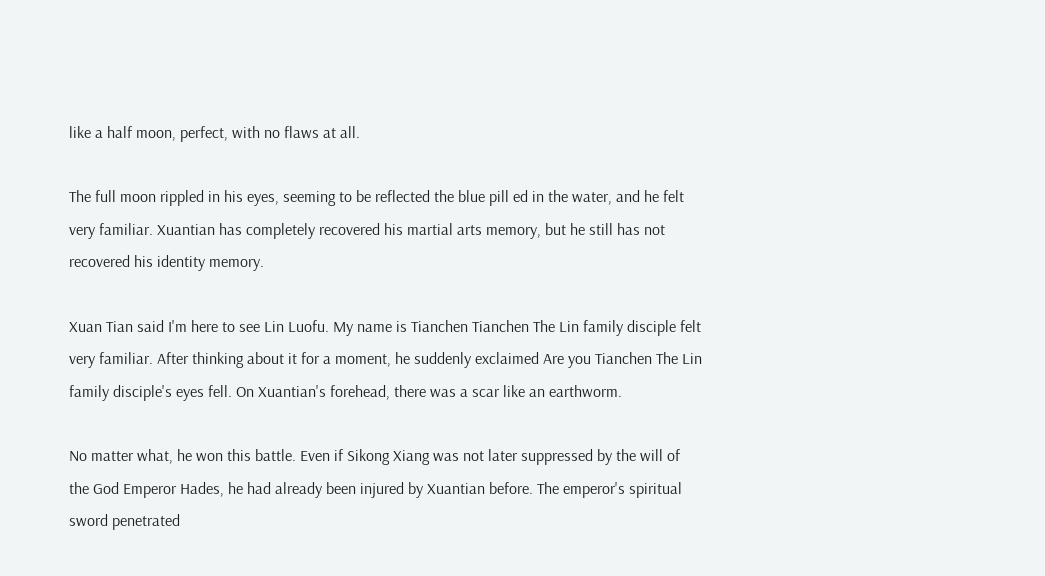like a half moon, perfect, with no flaws at all.

The full moon rippled in his eyes, seeming to be reflected the blue pill ed in the water, and he felt very familiar. Xuantian has completely recovered his martial arts memory, but he still has not recovered his identity memory.

Xuan Tian said I'm here to see Lin Luofu. My name is Tianchen Tianchen The Lin family disciple felt very familiar. After thinking about it for a moment, he suddenly exclaimed Are you Tianchen The Lin family disciple's eyes fell. On Xuantian's forehead, there was a scar like an earthworm.

No matter what, he won this battle. Even if Sikong Xiang was not later suppressed by the will of the God Emperor Hades, he had already been injured by Xuantian before. The emperor's spiritual sword penetrated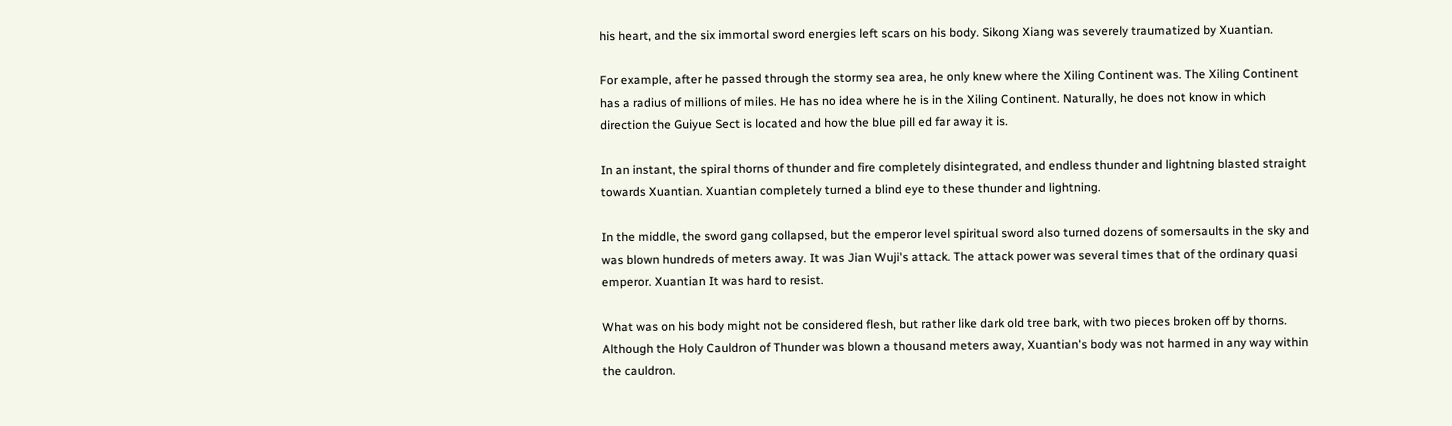his heart, and the six immortal sword energies left scars on his body. Sikong Xiang was severely traumatized by Xuantian.

For example, after he passed through the stormy sea area, he only knew where the Xiling Continent was. The Xiling Continent has a radius of millions of miles. He has no idea where he is in the Xiling Continent. Naturally, he does not know in which direction the Guiyue Sect is located and how the blue pill ed far away it is.

In an instant, the spiral thorns of thunder and fire completely disintegrated, and endless thunder and lightning blasted straight towards Xuantian. Xuantian completely turned a blind eye to these thunder and lightning.

In the middle, the sword gang collapsed, but the emperor level spiritual sword also turned dozens of somersaults in the sky and was blown hundreds of meters away. It was Jian Wuji's attack. The attack power was several times that of the ordinary quasi emperor. Xuantian It was hard to resist.

What was on his body might not be considered flesh, but rather like dark old tree bark, with two pieces broken off by thorns. Although the Holy Cauldron of Thunder was blown a thousand meters away, Xuantian's body was not harmed in any way within the cauldron.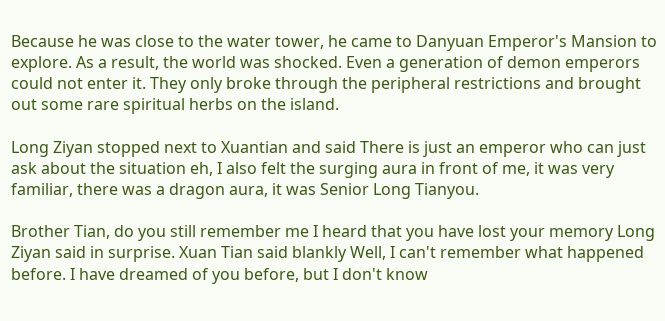Because he was close to the water tower, he came to Danyuan Emperor's Mansion to explore. As a result, the world was shocked. Even a generation of demon emperors could not enter it. They only broke through the peripheral restrictions and brought out some rare spiritual herbs on the island.

Long Ziyan stopped next to Xuantian and said There is just an emperor who can just ask about the situation eh, I also felt the surging aura in front of me, it was very familiar, there was a dragon aura, it was Senior Long Tianyou.

Brother Tian, do you still remember me I heard that you have lost your memory Long Ziyan said in surprise. Xuan Tian said blankly Well, I can't remember what happened before. I have dreamed of you before, but I don't know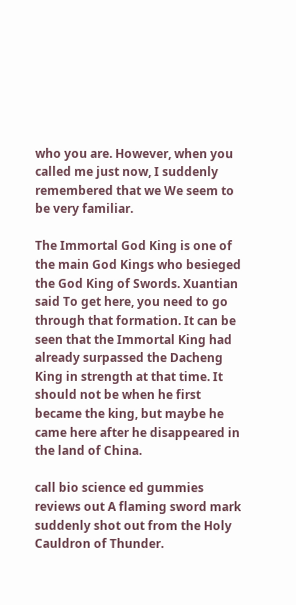who you are. However, when you called me just now, I suddenly remembered that we We seem to be very familiar.

The Immortal God King is one of the main God Kings who besieged the God King of Swords. Xuantian said To get here, you need to go through that formation. It can be seen that the Immortal King had already surpassed the Dacheng King in strength at that time. It should not be when he first became the king, but maybe he came here after he disappeared in the land of China.

call bio science ed gummies reviews out A flaming sword mark suddenly shot out from the Holy Cauldron of Thunder.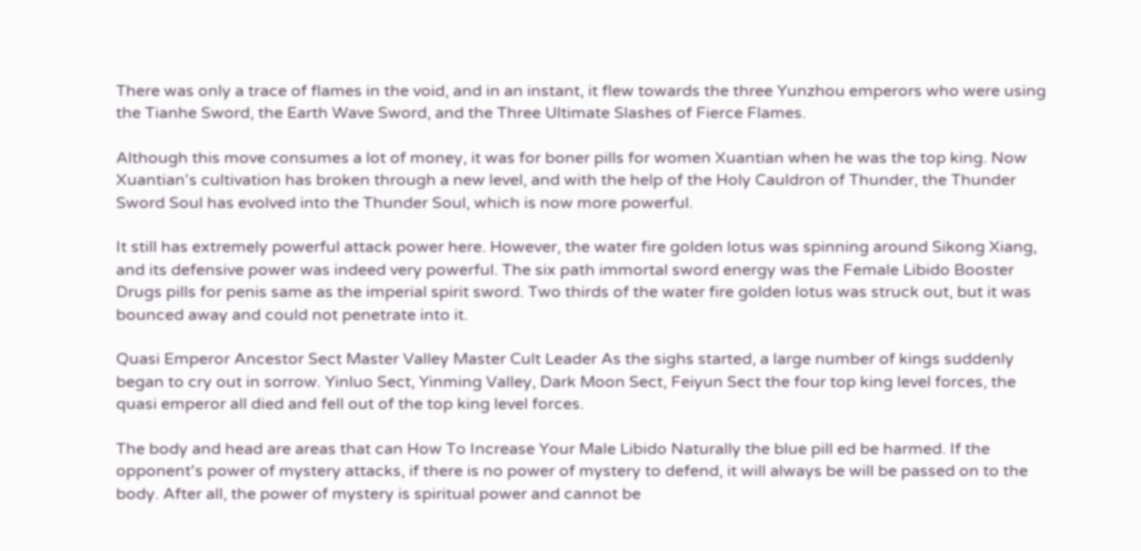There was only a trace of flames in the void, and in an instant, it flew towards the three Yunzhou emperors who were using the Tianhe Sword, the Earth Wave Sword, and the Three Ultimate Slashes of Fierce Flames.

Although this move consumes a lot of money, it was for boner pills for women Xuantian when he was the top king. Now Xuantian's cultivation has broken through a new level, and with the help of the Holy Cauldron of Thunder, the Thunder Sword Soul has evolved into the Thunder Soul, which is now more powerful.

It still has extremely powerful attack power here. However, the water fire golden lotus was spinning around Sikong Xiang, and its defensive power was indeed very powerful. The six path immortal sword energy was the Female Libido Booster Drugs pills for penis same as the imperial spirit sword. Two thirds of the water fire golden lotus was struck out, but it was bounced away and could not penetrate into it.

Quasi Emperor Ancestor Sect Master Valley Master Cult Leader As the sighs started, a large number of kings suddenly began to cry out in sorrow. Yinluo Sect, Yinming Valley, Dark Moon Sect, Feiyun Sect the four top king level forces, the quasi emperor all died and fell out of the top king level forces.

The body and head are areas that can How To Increase Your Male Libido Naturally the blue pill ed be harmed. If the opponent's power of mystery attacks, if there is no power of mystery to defend, it will always be will be passed on to the body. After all, the power of mystery is spiritual power and cannot be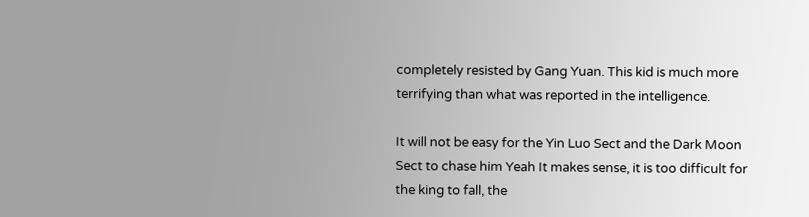completely resisted by Gang Yuan. This kid is much more terrifying than what was reported in the intelligence.

It will not be easy for the Yin Luo Sect and the Dark Moon Sect to chase him Yeah It makes sense, it is too difficult for the king to fall, the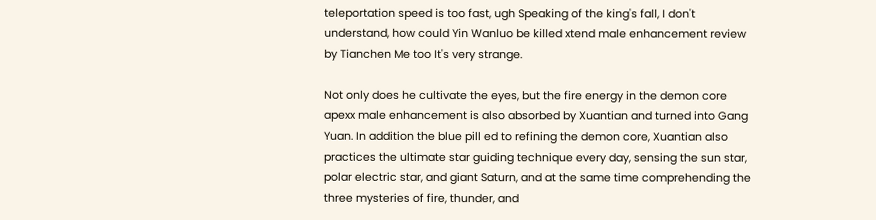teleportation speed is too fast, ugh Speaking of the king's fall, I don't understand, how could Yin Wanluo be killed xtend male enhancement review by Tianchen Me too It's very strange.

Not only does he cultivate the eyes, but the fire energy in the demon core apexx male enhancement is also absorbed by Xuantian and turned into Gang Yuan. In addition the blue pill ed to refining the demon core, Xuantian also practices the ultimate star guiding technique every day, sensing the sun star, polar electric star, and giant Saturn, and at the same time comprehending the three mysteries of fire, thunder, and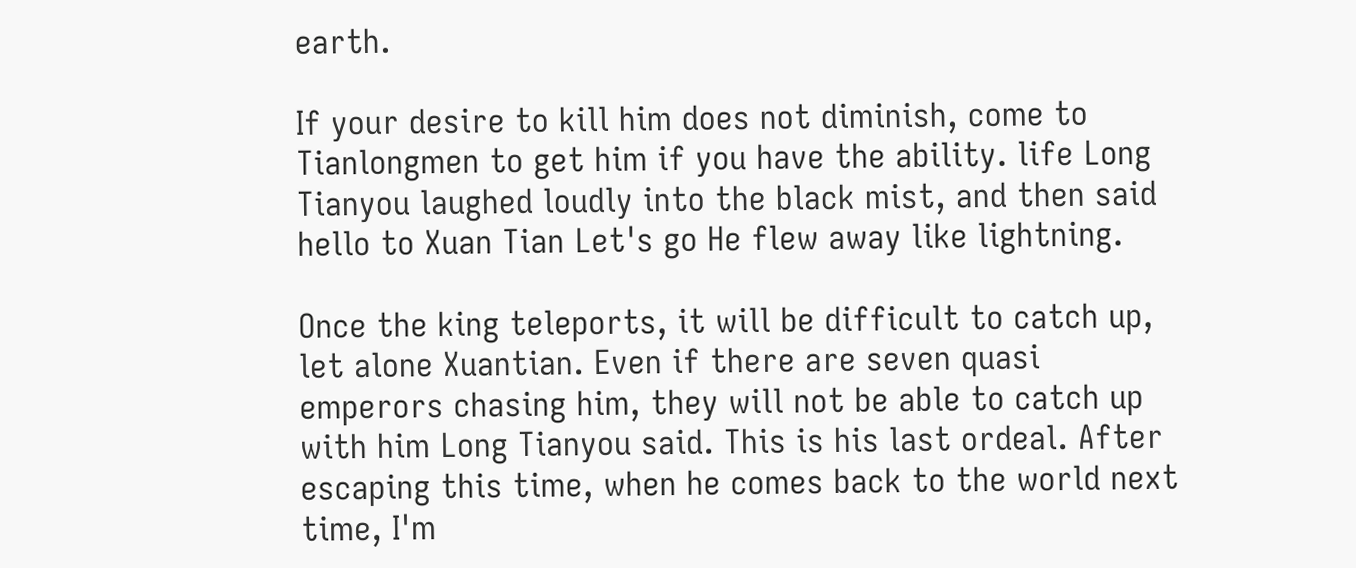earth.

If your desire to kill him does not diminish, come to Tianlongmen to get him if you have the ability. life Long Tianyou laughed loudly into the black mist, and then said hello to Xuan Tian Let's go He flew away like lightning.

Once the king teleports, it will be difficult to catch up, let alone Xuantian. Even if there are seven quasi emperors chasing him, they will not be able to catch up with him Long Tianyou said. This is his last ordeal. After escaping this time, when he comes back to the world next time, I'm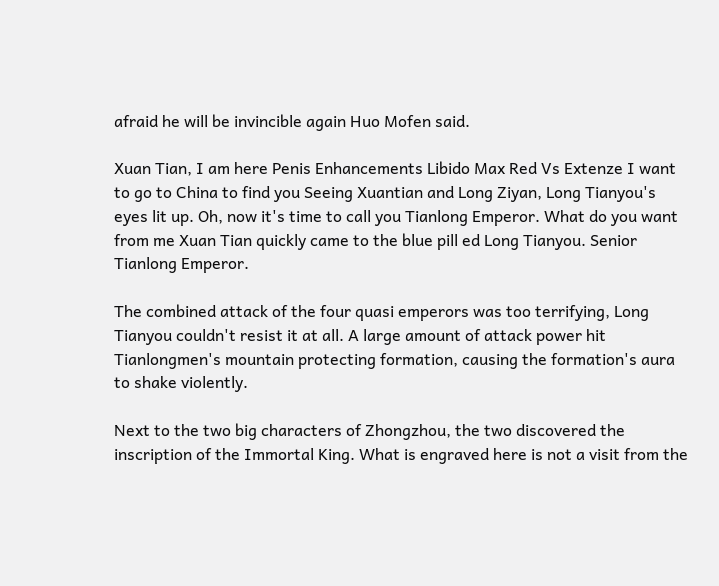afraid he will be invincible again Huo Mofen said.

Xuan Tian, I am here Penis Enhancements Libido Max Red Vs Extenze I want to go to China to find you Seeing Xuantian and Long Ziyan, Long Tianyou's eyes lit up. Oh, now it's time to call you Tianlong Emperor. What do you want from me Xuan Tian quickly came to the blue pill ed Long Tianyou. Senior Tianlong Emperor.

The combined attack of the four quasi emperors was too terrifying, Long Tianyou couldn't resist it at all. A large amount of attack power hit Tianlongmen's mountain protecting formation, causing the formation's aura to shake violently.

Next to the two big characters of Zhongzhou, the two discovered the inscription of the Immortal King. What is engraved here is not a visit from the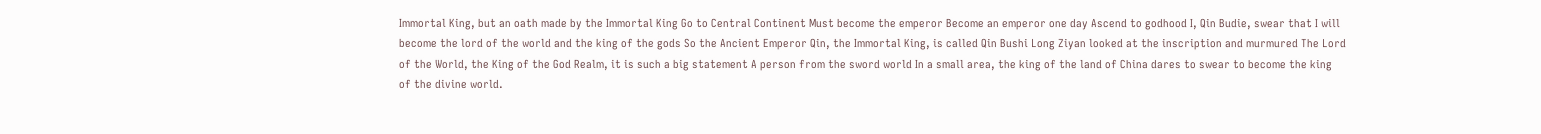Immortal King, but an oath made by the Immortal King Go to Central Continent Must become the emperor Become an emperor one day Ascend to godhood I, Qin Budie, swear that I will become the lord of the world and the king of the gods So the Ancient Emperor Qin, the Immortal King, is called Qin Bushi Long Ziyan looked at the inscription and murmured The Lord of the World, the King of the God Realm, it is such a big statement A person from the sword world In a small area, the king of the land of China dares to swear to become the king of the divine world.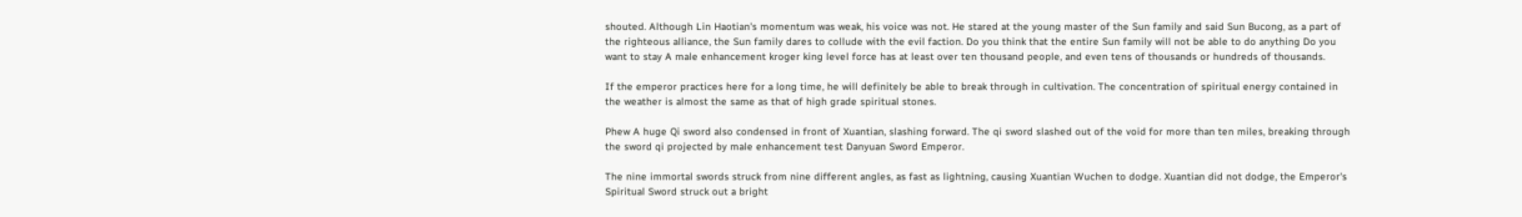shouted. Although Lin Haotian's momentum was weak, his voice was not. He stared at the young master of the Sun family and said Sun Bucong, as a part of the righteous alliance, the Sun family dares to collude with the evil faction. Do you think that the entire Sun family will not be able to do anything Do you want to stay A male enhancement kroger king level force has at least over ten thousand people, and even tens of thousands or hundreds of thousands.

If the emperor practices here for a long time, he will definitely be able to break through in cultivation. The concentration of spiritual energy contained in the weather is almost the same as that of high grade spiritual stones.

Phew A huge Qi sword also condensed in front of Xuantian, slashing forward. The qi sword slashed out of the void for more than ten miles, breaking through the sword qi projected by male enhancement test Danyuan Sword Emperor.

The nine immortal swords struck from nine different angles, as fast as lightning, causing Xuantian Wuchen to dodge. Xuantian did not dodge, the Emperor's Spiritual Sword struck out a bright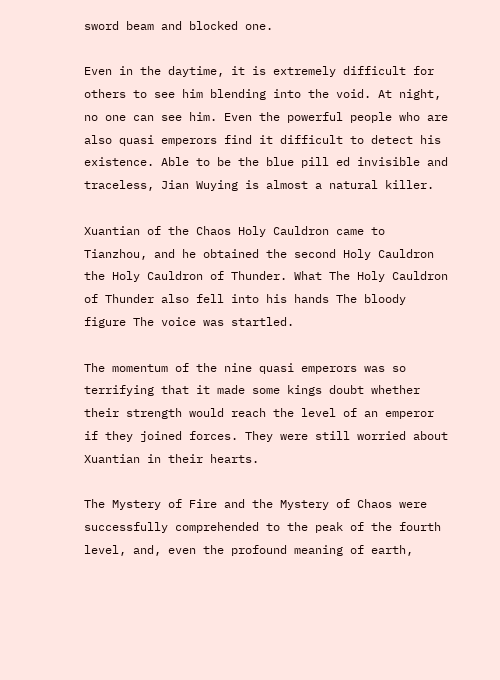sword beam and blocked one.

Even in the daytime, it is extremely difficult for others to see him blending into the void. At night, no one can see him. Even the powerful people who are also quasi emperors find it difficult to detect his existence. Able to be the blue pill ed invisible and traceless, Jian Wuying is almost a natural killer.

Xuantian of the Chaos Holy Cauldron came to Tianzhou, and he obtained the second Holy Cauldron the Holy Cauldron of Thunder. What The Holy Cauldron of Thunder also fell into his hands The bloody figure The voice was startled.

The momentum of the nine quasi emperors was so terrifying that it made some kings doubt whether their strength would reach the level of an emperor if they joined forces. They were still worried about Xuantian in their hearts.

The Mystery of Fire and the Mystery of Chaos were successfully comprehended to the peak of the fourth level, and, even the profound meaning of earth,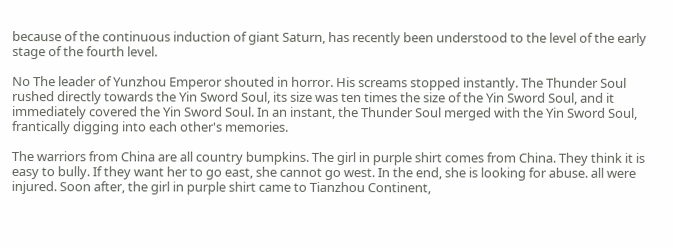because of the continuous induction of giant Saturn, has recently been understood to the level of the early stage of the fourth level.

No The leader of Yunzhou Emperor shouted in horror. His screams stopped instantly. The Thunder Soul rushed directly towards the Yin Sword Soul, its size was ten times the size of the Yin Sword Soul, and it immediately covered the Yin Sword Soul. In an instant, the Thunder Soul merged with the Yin Sword Soul, frantically digging into each other's memories.

The warriors from China are all country bumpkins. The girl in purple shirt comes from China. They think it is easy to bully. If they want her to go east, she cannot go west. In the end, she is looking for abuse. all were injured. Soon after, the girl in purple shirt came to Tianzhou Continent,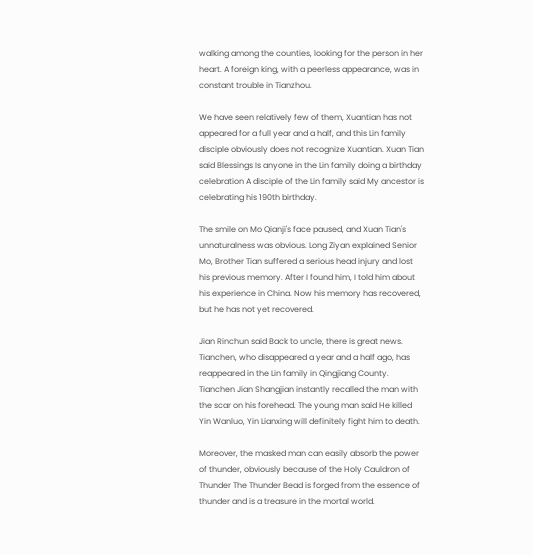walking among the counties, looking for the person in her heart. A foreign king, with a peerless appearance, was in constant trouble in Tianzhou.

We have seen relatively few of them, Xuantian has not appeared for a full year and a half, and this Lin family disciple obviously does not recognize Xuantian. Xuan Tian said Blessings Is anyone in the Lin family doing a birthday celebration A disciple of the Lin family said My ancestor is celebrating his 190th birthday.

The smile on Mo Qianji's face paused, and Xuan Tian's unnaturalness was obvious. Long Ziyan explained Senior Mo, Brother Tian suffered a serious head injury and lost his previous memory. After I found him, I told him about his experience in China. Now his memory has recovered, but he has not yet recovered.

Jian Rinchun said Back to uncle, there is great news. Tianchen, who disappeared a year and a half ago, has reappeared in the Lin family in Qingjiang County. Tianchen Jian Shangjian instantly recalled the man with the scar on his forehead. The young man said He killed Yin Wanluo, Yin Lianxing will definitely fight him to death.

Moreover, the masked man can easily absorb the power of thunder, obviously because of the Holy Cauldron of Thunder The Thunder Bead is forged from the essence of thunder and is a treasure in the mortal world.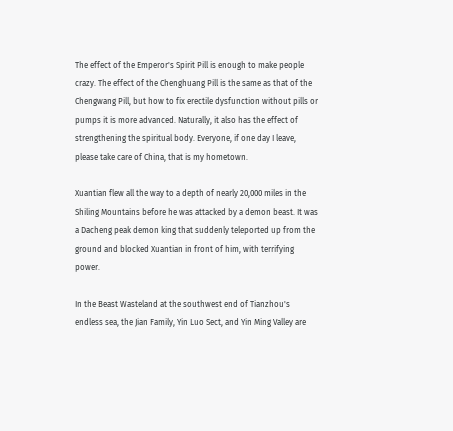The effect of the Emperor's Spirit Pill is enough to make people crazy. The effect of the Chenghuang Pill is the same as that of the Chengwang Pill, but how to fix erectile dysfunction without pills or pumps it is more advanced. Naturally, it also has the effect of strengthening the spiritual body. Everyone, if one day I leave, please take care of China, that is my hometown.

Xuantian flew all the way to a depth of nearly 20,000 miles in the Shiling Mountains before he was attacked by a demon beast. It was a Dacheng peak demon king that suddenly teleported up from the ground and blocked Xuantian in front of him, with terrifying power.

In the Beast Wasteland at the southwest end of Tianzhou's endless sea, the Jian Family, Yin Luo Sect, and Yin Ming Valley are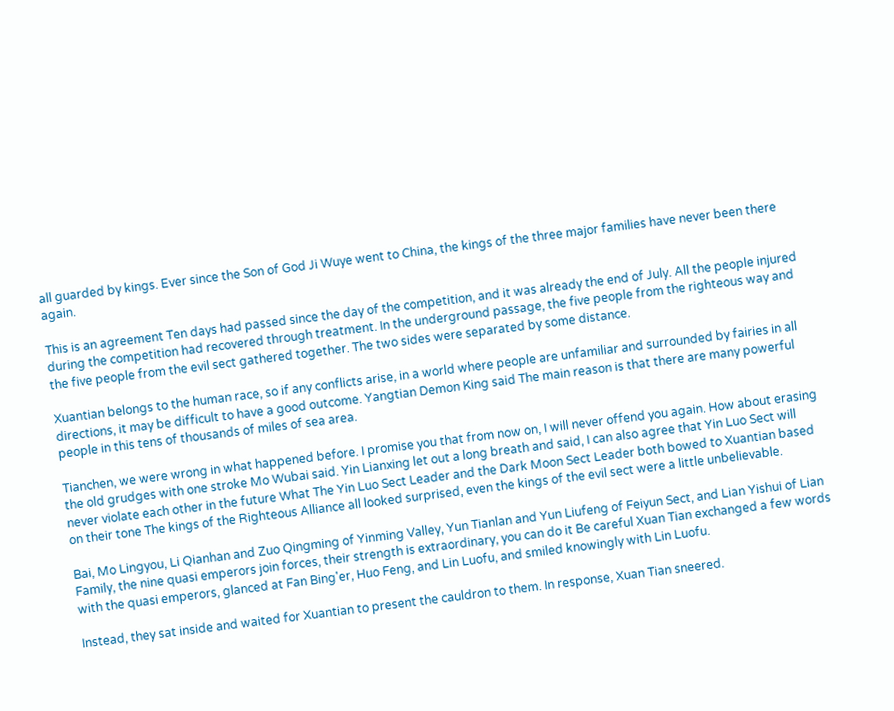all guarded by kings. Ever since the Son of God Ji Wuye went to China, the kings of the three major families have never been there again.

This is an agreement Ten days had passed since the day of the competition, and it was already the end of July. All the people injured during the competition had recovered through treatment. In the underground passage, the five people from the righteous way and the five people from the evil sect gathered together. The two sides were separated by some distance.

Xuantian belongs to the human race, so if any conflicts arise, in a world where people are unfamiliar and surrounded by fairies in all directions, it may be difficult to have a good outcome. Yangtian Demon King said The main reason is that there are many powerful people in this tens of thousands of miles of sea area.

Tianchen, we were wrong in what happened before. I promise you that from now on, I will never offend you again. How about erasing the old grudges with one stroke Mo Wubai said. Yin Lianxing let out a long breath and said, I can also agree that Yin Luo Sect will never violate each other in the future What The Yin Luo Sect Leader and the Dark Moon Sect Leader both bowed to Xuantian based on their tone The kings of the Righteous Alliance all looked surprised, even the kings of the evil sect were a little unbelievable.

Bai, Mo Lingyou, Li Qianhan and Zuo Qingming of Yinming Valley, Yun Tianlan and Yun Liufeng of Feiyun Sect, and Lian Yishui of Lian Family, the nine quasi emperors join forces, their strength is extraordinary, you can do it Be careful Xuan Tian exchanged a few words with the quasi emperors, glanced at Fan Bing'er, Huo Feng, and Lin Luofu, and smiled knowingly with Lin Luofu.

Instead, they sat inside and waited for Xuantian to present the cauldron to them. In response, Xuan Tian sneered.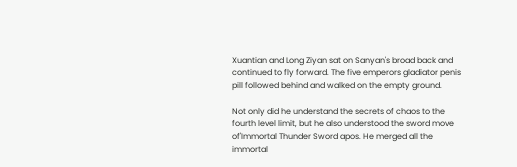Xuantian and Long Ziyan sat on Sanyan's broad back and continued to fly forward. The five emperors gladiator penis pill followed behind and walked on the empty ground.

Not only did he understand the secrets of chaos to the fourth level limit, but he also understood the sword move of'Immortal Thunder Sword apos. He merged all the immortal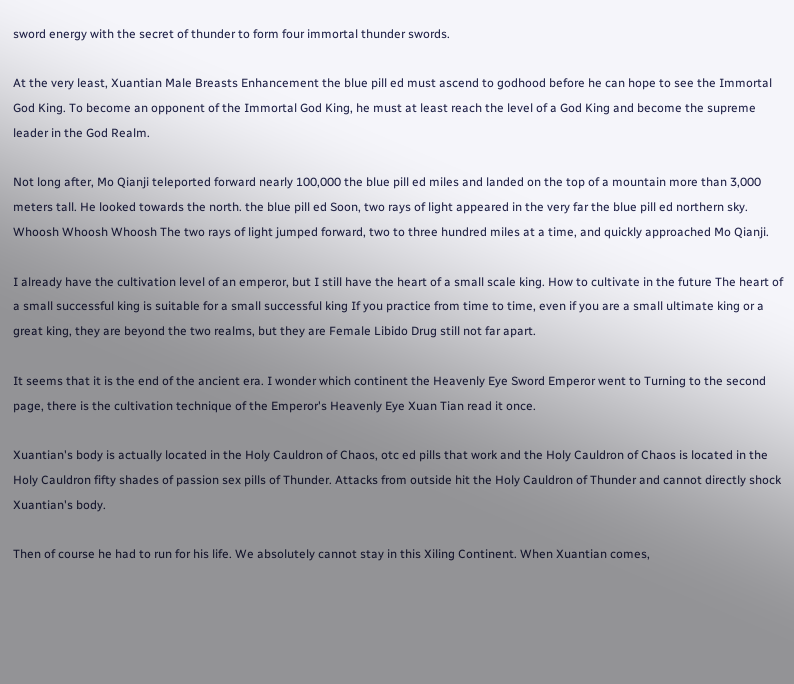sword energy with the secret of thunder to form four immortal thunder swords.

At the very least, Xuantian Male Breasts Enhancement the blue pill ed must ascend to godhood before he can hope to see the Immortal God King. To become an opponent of the Immortal God King, he must at least reach the level of a God King and become the supreme leader in the God Realm.

Not long after, Mo Qianji teleported forward nearly 100,000 the blue pill ed miles and landed on the top of a mountain more than 3,000 meters tall. He looked towards the north. the blue pill ed Soon, two rays of light appeared in the very far the blue pill ed northern sky. Whoosh Whoosh Whoosh The two rays of light jumped forward, two to three hundred miles at a time, and quickly approached Mo Qianji.

I already have the cultivation level of an emperor, but I still have the heart of a small scale king. How to cultivate in the future The heart of a small successful king is suitable for a small successful king If you practice from time to time, even if you are a small ultimate king or a great king, they are beyond the two realms, but they are Female Libido Drug still not far apart.

It seems that it is the end of the ancient era. I wonder which continent the Heavenly Eye Sword Emperor went to Turning to the second page, there is the cultivation technique of the Emperor's Heavenly Eye Xuan Tian read it once.

Xuantian's body is actually located in the Holy Cauldron of Chaos, otc ed pills that work and the Holy Cauldron of Chaos is located in the Holy Cauldron fifty shades of passion sex pills of Thunder. Attacks from outside hit the Holy Cauldron of Thunder and cannot directly shock Xuantian's body.

Then of course he had to run for his life. We absolutely cannot stay in this Xiling Continent. When Xuantian comes,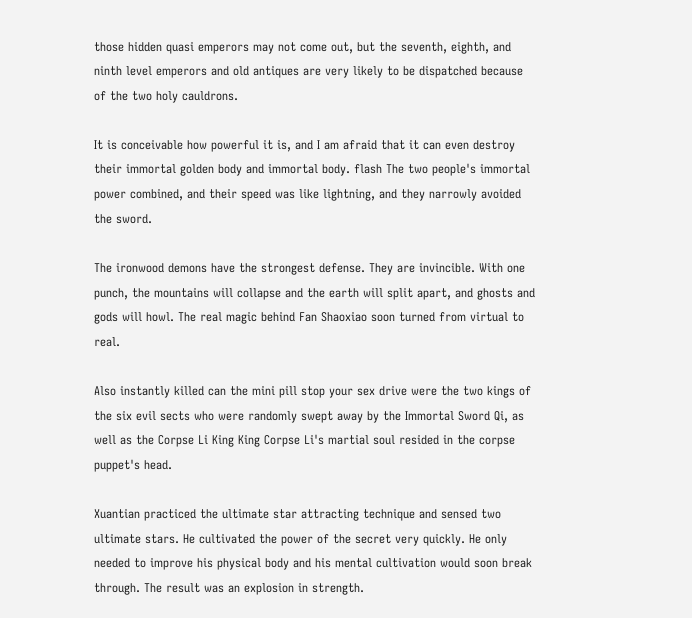those hidden quasi emperors may not come out, but the seventh, eighth, and ninth level emperors and old antiques are very likely to be dispatched because of the two holy cauldrons.

It is conceivable how powerful it is, and I am afraid that it can even destroy their immortal golden body and immortal body. flash The two people's immortal power combined, and their speed was like lightning, and they narrowly avoided the sword.

The ironwood demons have the strongest defense. They are invincible. With one punch, the mountains will collapse and the earth will split apart, and ghosts and gods will howl. The real magic behind Fan Shaoxiao soon turned from virtual to real.

Also instantly killed can the mini pill stop your sex drive were the two kings of the six evil sects who were randomly swept away by the Immortal Sword Qi, as well as the Corpse Li King King Corpse Li's martial soul resided in the corpse puppet's head.

Xuantian practiced the ultimate star attracting technique and sensed two ultimate stars. He cultivated the power of the secret very quickly. He only needed to improve his physical body and his mental cultivation would soon break through. The result was an explosion in strength.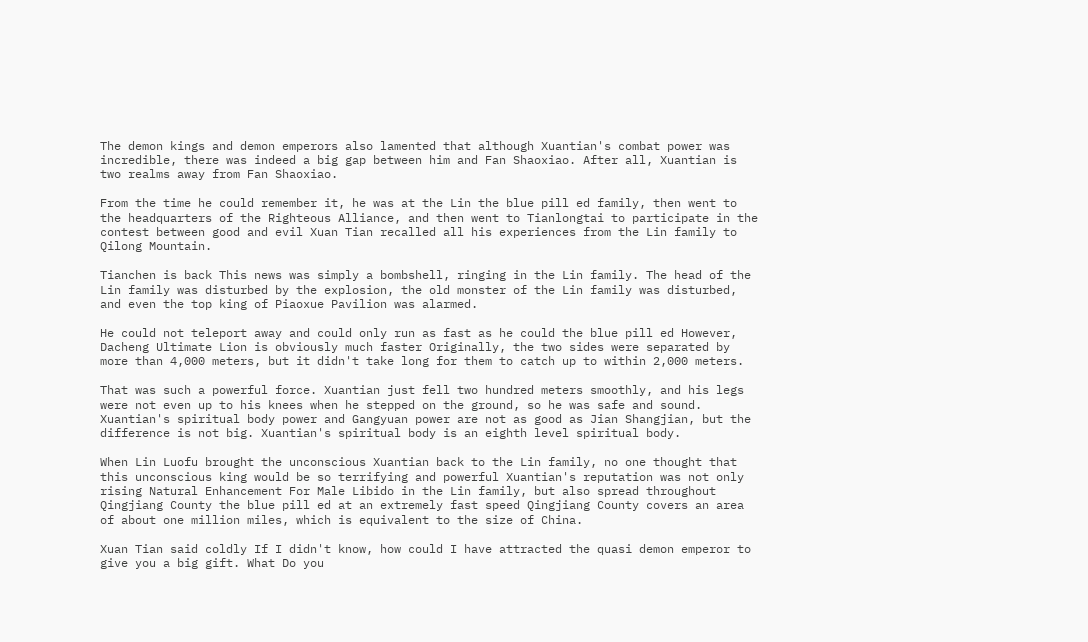The demon kings and demon emperors also lamented that although Xuantian's combat power was incredible, there was indeed a big gap between him and Fan Shaoxiao. After all, Xuantian is two realms away from Fan Shaoxiao.

From the time he could remember it, he was at the Lin the blue pill ed family, then went to the headquarters of the Righteous Alliance, and then went to Tianlongtai to participate in the contest between good and evil Xuan Tian recalled all his experiences from the Lin family to Qilong Mountain.

Tianchen is back This news was simply a bombshell, ringing in the Lin family. The head of the Lin family was disturbed by the explosion, the old monster of the Lin family was disturbed, and even the top king of Piaoxue Pavilion was alarmed.

He could not teleport away and could only run as fast as he could the blue pill ed However, Dacheng Ultimate Lion is obviously much faster Originally, the two sides were separated by more than 4,000 meters, but it didn't take long for them to catch up to within 2,000 meters.

That was such a powerful force. Xuantian just fell two hundred meters smoothly, and his legs were not even up to his knees when he stepped on the ground, so he was safe and sound. Xuantian's spiritual body power and Gangyuan power are not as good as Jian Shangjian, but the difference is not big. Xuantian's spiritual body is an eighth level spiritual body.

When Lin Luofu brought the unconscious Xuantian back to the Lin family, no one thought that this unconscious king would be so terrifying and powerful Xuantian's reputation was not only rising Natural Enhancement For Male Libido in the Lin family, but also spread throughout Qingjiang County the blue pill ed at an extremely fast speed Qingjiang County covers an area of about one million miles, which is equivalent to the size of China.

Xuan Tian said coldly If I didn't know, how could I have attracted the quasi demon emperor to give you a big gift. What Do you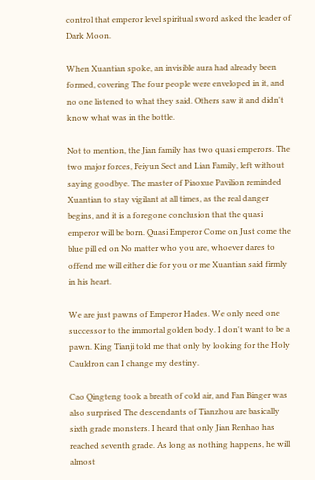control that emperor level spiritual sword asked the leader of Dark Moon.

When Xuantian spoke, an invisible aura had already been formed, covering The four people were enveloped in it, and no one listened to what they said. Others saw it and didn't know what was in the bottle.

Not to mention, the Jian family has two quasi emperors. The two major forces, Feiyun Sect and Lian Family, left without saying goodbye. The master of Piaoxue Pavilion reminded Xuantian to stay vigilant at all times, as the real danger begins, and it is a foregone conclusion that the quasi emperor will be born. Quasi Emperor Come on Just come the blue pill ed on No matter who you are, whoever dares to offend me will either die for you or me Xuantian said firmly in his heart.

We are just pawns of Emperor Hades. We only need one successor to the immortal golden body. I don't want to be a pawn. King Tianji told me that only by looking for the Holy Cauldron can I change my destiny.

Cao Qingteng took a breath of cold air, and Fan Binger was also surprised The descendants of Tianzhou are basically sixth grade monsters. I heard that only Jian Renhao has reached seventh grade. As long as nothing happens, he will almost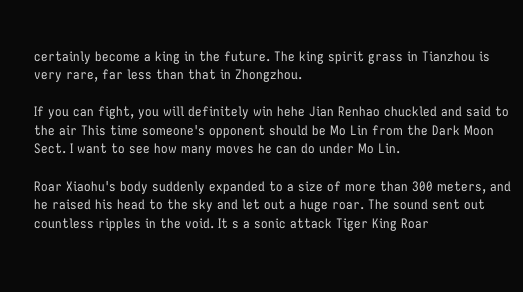certainly become a king in the future. The king spirit grass in Tianzhou is very rare, far less than that in Zhongzhou.

If you can fight, you will definitely win hehe Jian Renhao chuckled and said to the air This time someone's opponent should be Mo Lin from the Dark Moon Sect. I want to see how many moves he can do under Mo Lin.

Roar Xiaohu's body suddenly expanded to a size of more than 300 meters, and he raised his head to the sky and let out a huge roar. The sound sent out countless ripples in the void. It s a sonic attack Tiger King Roar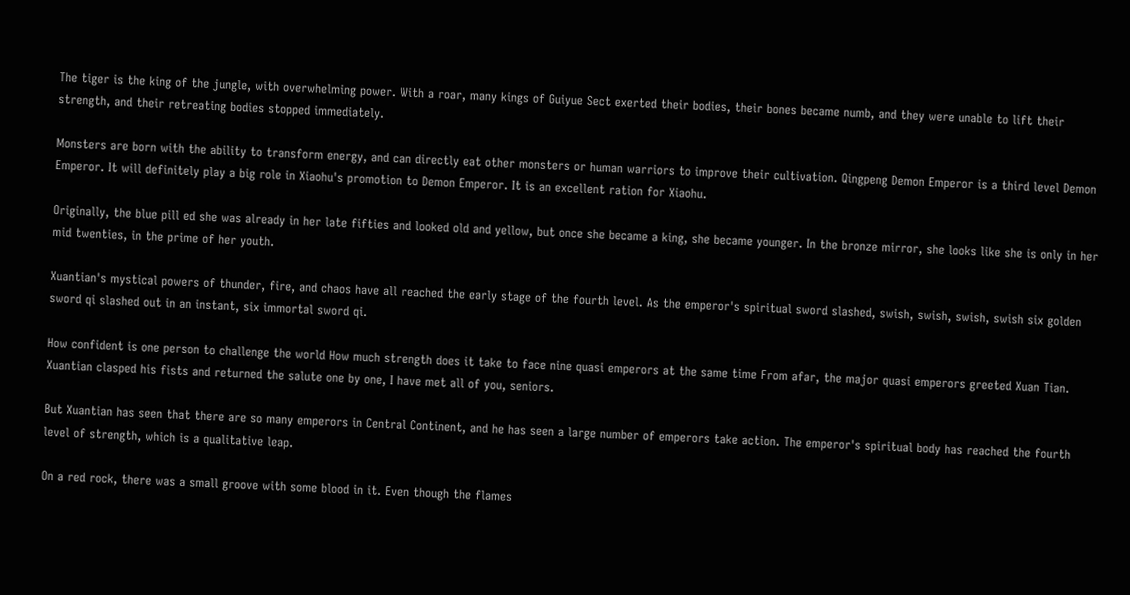The tiger is the king of the jungle, with overwhelming power. With a roar, many kings of Guiyue Sect exerted their bodies, their bones became numb, and they were unable to lift their strength, and their retreating bodies stopped immediately.

Monsters are born with the ability to transform energy, and can directly eat other monsters or human warriors to improve their cultivation. Qingpeng Demon Emperor is a third level Demon Emperor. It will definitely play a big role in Xiaohu's promotion to Demon Emperor. It is an excellent ration for Xiaohu.

Originally, the blue pill ed she was already in her late fifties and looked old and yellow, but once she became a king, she became younger. In the bronze mirror, she looks like she is only in her mid twenties, in the prime of her youth.

Xuantian's mystical powers of thunder, fire, and chaos have all reached the early stage of the fourth level. As the emperor's spiritual sword slashed, swish, swish, swish, swish six golden sword qi slashed out in an instant, six immortal sword qi.

How confident is one person to challenge the world How much strength does it take to face nine quasi emperors at the same time From afar, the major quasi emperors greeted Xuan Tian. Xuantian clasped his fists and returned the salute one by one, I have met all of you, seniors.

But Xuantian has seen that there are so many emperors in Central Continent, and he has seen a large number of emperors take action. The emperor's spiritual body has reached the fourth level of strength, which is a qualitative leap.

On a red rock, there was a small groove with some blood in it. Even though the flames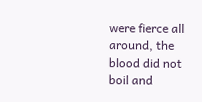were fierce all around, the blood did not boil and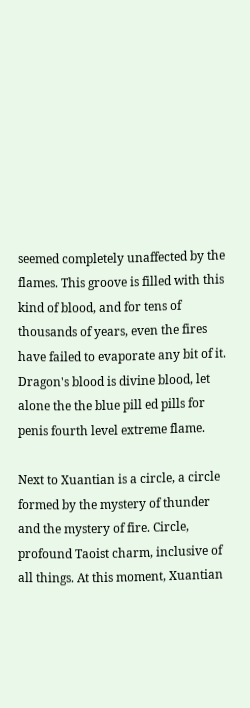seemed completely unaffected by the flames. This groove is filled with this kind of blood, and for tens of thousands of years, even the fires have failed to evaporate any bit of it. Dragon's blood is divine blood, let alone the the blue pill ed pills for penis fourth level extreme flame.

Next to Xuantian is a circle, a circle formed by the mystery of thunder and the mystery of fire. Circle, profound Taoist charm, inclusive of all things. At this moment, Xuantian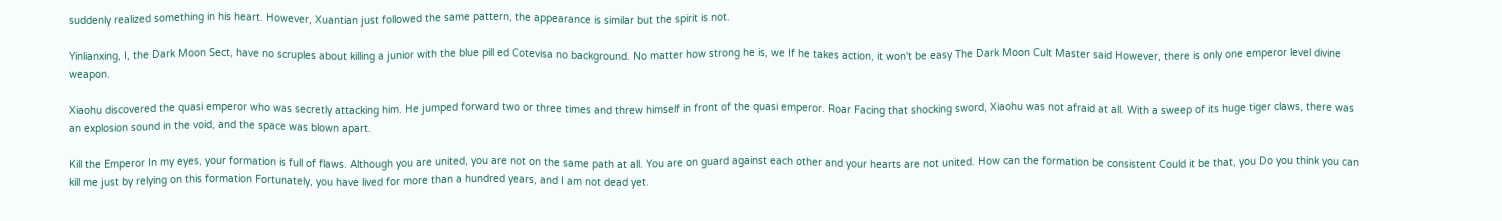suddenly realized something in his heart. However, Xuantian just followed the same pattern, the appearance is similar but the spirit is not.

Yinlianxing, I, the Dark Moon Sect, have no scruples about killing a junior with the blue pill ed Cotevisa no background. No matter how strong he is, we If he takes action, it won't be easy The Dark Moon Cult Master said However, there is only one emperor level divine weapon.

Xiaohu discovered the quasi emperor who was secretly attacking him. He jumped forward two or three times and threw himself in front of the quasi emperor. Roar Facing that shocking sword, Xiaohu was not afraid at all. With a sweep of its huge tiger claws, there was an explosion sound in the void, and the space was blown apart.

Kill the Emperor In my eyes, your formation is full of flaws. Although you are united, you are not on the same path at all. You are on guard against each other and your hearts are not united. How can the formation be consistent Could it be that, you Do you think you can kill me just by relying on this formation Fortunately, you have lived for more than a hundred years, and I am not dead yet.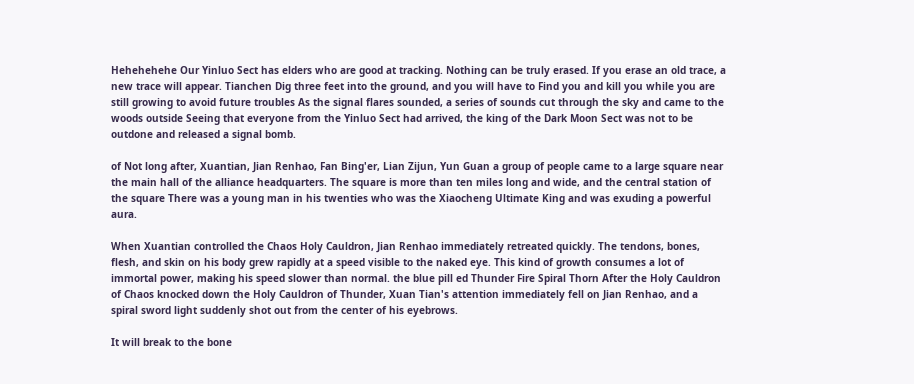Hehehehehe Our Yinluo Sect has elders who are good at tracking. Nothing can be truly erased. If you erase an old trace, a new trace will appear. Tianchen Dig three feet into the ground, and you will have to Find you and kill you while you are still growing to avoid future troubles As the signal flares sounded, a series of sounds cut through the sky and came to the woods outside Seeing that everyone from the Yinluo Sect had arrived, the king of the Dark Moon Sect was not to be outdone and released a signal bomb.

of Not long after, Xuantian, Jian Renhao, Fan Bing'er, Lian Zijun, Yun Guan a group of people came to a large square near the main hall of the alliance headquarters. The square is more than ten miles long and wide, and the central station of the square There was a young man in his twenties who was the Xiaocheng Ultimate King and was exuding a powerful aura.

When Xuantian controlled the Chaos Holy Cauldron, Jian Renhao immediately retreated quickly. The tendons, bones, flesh, and skin on his body grew rapidly at a speed visible to the naked eye. This kind of growth consumes a lot of immortal power, making his speed slower than normal. the blue pill ed Thunder Fire Spiral Thorn After the Holy Cauldron of Chaos knocked down the Holy Cauldron of Thunder, Xuan Tian's attention immediately fell on Jian Renhao, and a spiral sword light suddenly shot out from the center of his eyebrows.

It will break to the bone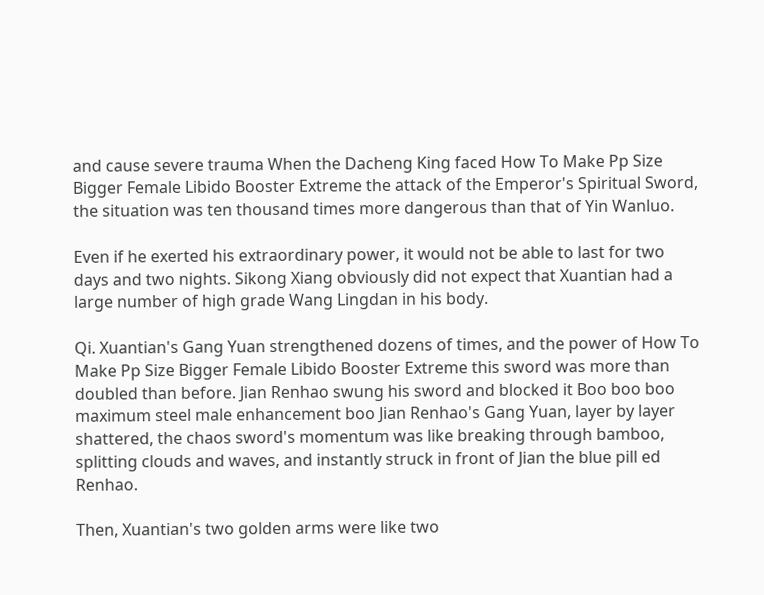and cause severe trauma When the Dacheng King faced How To Make Pp Size Bigger Female Libido Booster Extreme the attack of the Emperor's Spiritual Sword, the situation was ten thousand times more dangerous than that of Yin Wanluo.

Even if he exerted his extraordinary power, it would not be able to last for two days and two nights. Sikong Xiang obviously did not expect that Xuantian had a large number of high grade Wang Lingdan in his body.

Qi. Xuantian's Gang Yuan strengthened dozens of times, and the power of How To Make Pp Size Bigger Female Libido Booster Extreme this sword was more than doubled than before. Jian Renhao swung his sword and blocked it Boo boo boo maximum steel male enhancement boo Jian Renhao's Gang Yuan, layer by layer shattered, the chaos sword's momentum was like breaking through bamboo, splitting clouds and waves, and instantly struck in front of Jian the blue pill ed Renhao.

Then, Xuantian's two golden arms were like two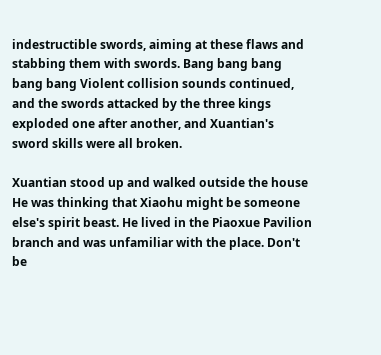indestructible swords, aiming at these flaws and stabbing them with swords. Bang bang bang bang bang Violent collision sounds continued, and the swords attacked by the three kings exploded one after another, and Xuantian's sword skills were all broken.

Xuantian stood up and walked outside the house He was thinking that Xiaohu might be someone else's spirit beast. He lived in the Piaoxue Pavilion branch and was unfamiliar with the place. Don't be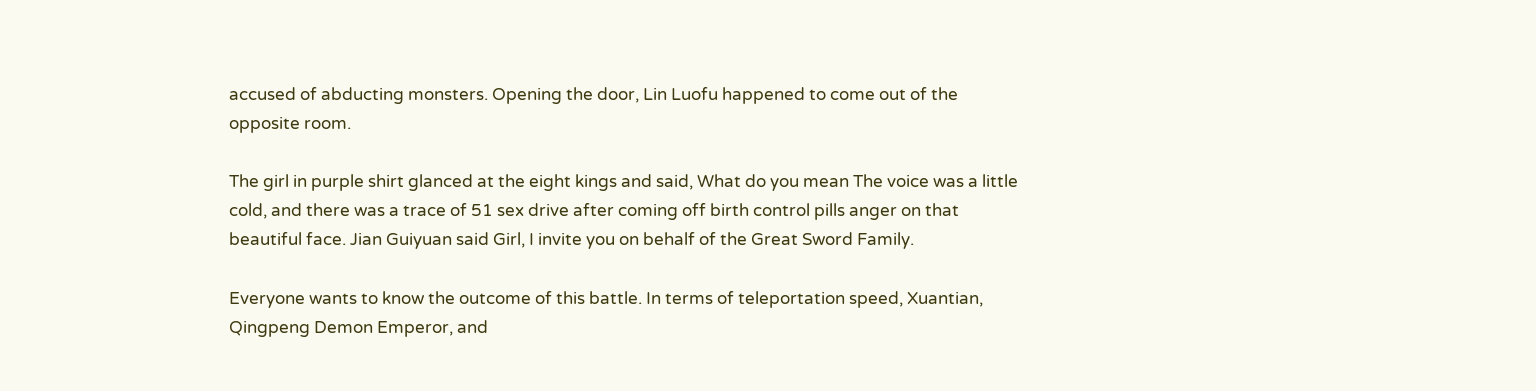accused of abducting monsters. Opening the door, Lin Luofu happened to come out of the opposite room.

The girl in purple shirt glanced at the eight kings and said, What do you mean The voice was a little cold, and there was a trace of 51 sex drive after coming off birth control pills anger on that beautiful face. Jian Guiyuan said Girl, I invite you on behalf of the Great Sword Family.

Everyone wants to know the outcome of this battle. In terms of teleportation speed, Xuantian, Qingpeng Demon Emperor, and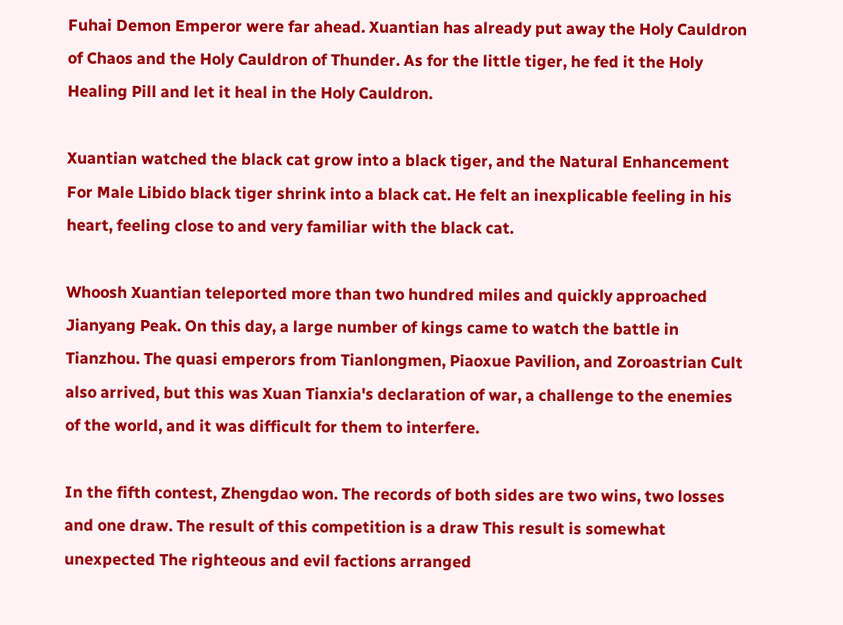Fuhai Demon Emperor were far ahead. Xuantian has already put away the Holy Cauldron of Chaos and the Holy Cauldron of Thunder. As for the little tiger, he fed it the Holy Healing Pill and let it heal in the Holy Cauldron.

Xuantian watched the black cat grow into a black tiger, and the Natural Enhancement For Male Libido black tiger shrink into a black cat. He felt an inexplicable feeling in his heart, feeling close to and very familiar with the black cat.

Whoosh Xuantian teleported more than two hundred miles and quickly approached Jianyang Peak. On this day, a large number of kings came to watch the battle in Tianzhou. The quasi emperors from Tianlongmen, Piaoxue Pavilion, and Zoroastrian Cult also arrived, but this was Xuan Tianxia's declaration of war, a challenge to the enemies of the world, and it was difficult for them to interfere.

In the fifth contest, Zhengdao won. The records of both sides are two wins, two losses and one draw. The result of this competition is a draw This result is somewhat unexpected The righteous and evil factions arranged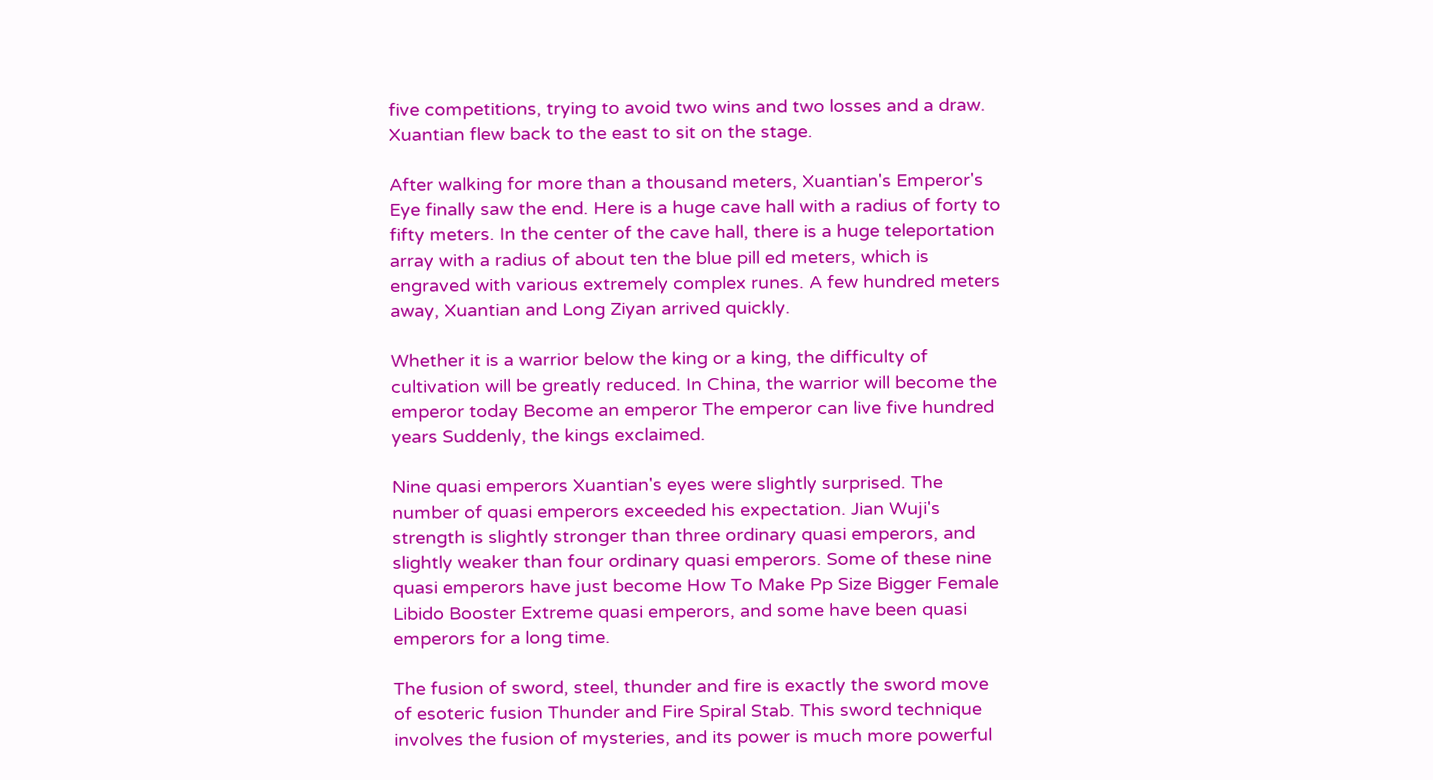five competitions, trying to avoid two wins and two losses and a draw. Xuantian flew back to the east to sit on the stage.

After walking for more than a thousand meters, Xuantian's Emperor's Eye finally saw the end. Here is a huge cave hall with a radius of forty to fifty meters. In the center of the cave hall, there is a huge teleportation array with a radius of about ten the blue pill ed meters, which is engraved with various extremely complex runes. A few hundred meters away, Xuantian and Long Ziyan arrived quickly.

Whether it is a warrior below the king or a king, the difficulty of cultivation will be greatly reduced. In China, the warrior will become the emperor today Become an emperor The emperor can live five hundred years Suddenly, the kings exclaimed.

Nine quasi emperors Xuantian's eyes were slightly surprised. The number of quasi emperors exceeded his expectation. Jian Wuji's strength is slightly stronger than three ordinary quasi emperors, and slightly weaker than four ordinary quasi emperors. Some of these nine quasi emperors have just become How To Make Pp Size Bigger Female Libido Booster Extreme quasi emperors, and some have been quasi emperors for a long time.

The fusion of sword, steel, thunder and fire is exactly the sword move of esoteric fusion Thunder and Fire Spiral Stab. This sword technique involves the fusion of mysteries, and its power is much more powerful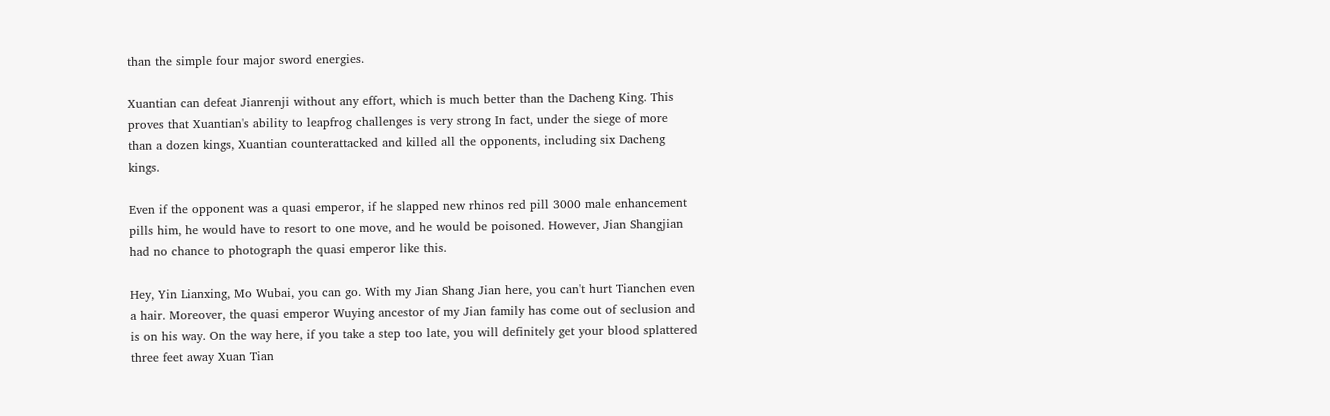than the simple four major sword energies.

Xuantian can defeat Jianrenji without any effort, which is much better than the Dacheng King. This proves that Xuantian's ability to leapfrog challenges is very strong In fact, under the siege of more than a dozen kings, Xuantian counterattacked and killed all the opponents, including six Dacheng kings.

Even if the opponent was a quasi emperor, if he slapped new rhinos red pill 3000 male enhancement pills him, he would have to resort to one move, and he would be poisoned. However, Jian Shangjian had no chance to photograph the quasi emperor like this.

Hey, Yin Lianxing, Mo Wubai, you can go. With my Jian Shang Jian here, you can't hurt Tianchen even a hair. Moreover, the quasi emperor Wuying ancestor of my Jian family has come out of seclusion and is on his way. On the way here, if you take a step too late, you will definitely get your blood splattered three feet away Xuan Tian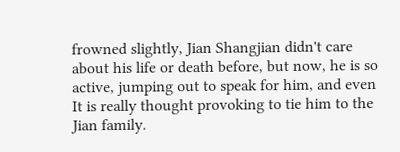frowned slightly, Jian Shangjian didn't care about his life or death before, but now, he is so active, jumping out to speak for him, and even It is really thought provoking to tie him to the Jian family.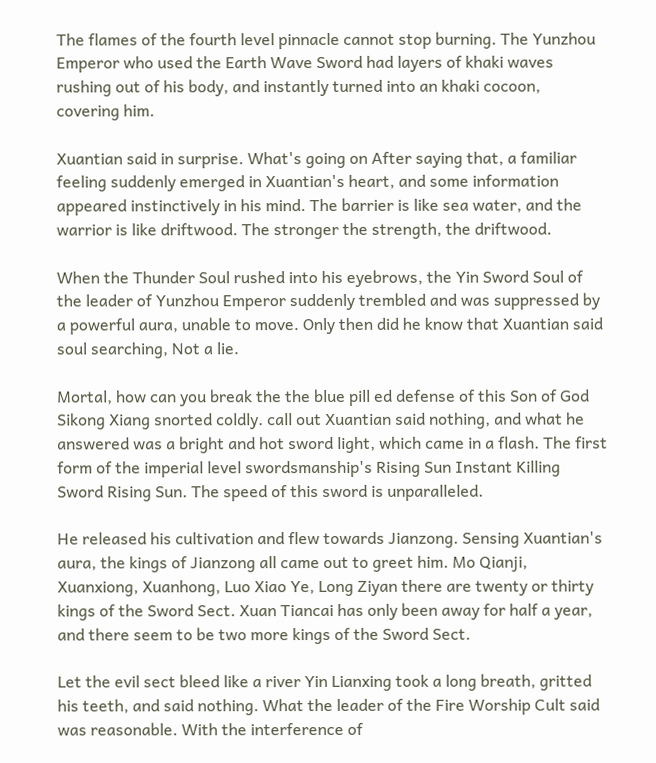The flames of the fourth level pinnacle cannot stop burning. The Yunzhou Emperor who used the Earth Wave Sword had layers of khaki waves rushing out of his body, and instantly turned into an khaki cocoon, covering him.

Xuantian said in surprise. What's going on After saying that, a familiar feeling suddenly emerged in Xuantian's heart, and some information appeared instinctively in his mind. The barrier is like sea water, and the warrior is like driftwood. The stronger the strength, the driftwood.

When the Thunder Soul rushed into his eyebrows, the Yin Sword Soul of the leader of Yunzhou Emperor suddenly trembled and was suppressed by a powerful aura, unable to move. Only then did he know that Xuantian said soul searching, Not a lie.

Mortal, how can you break the the blue pill ed defense of this Son of God Sikong Xiang snorted coldly. call out Xuantian said nothing, and what he answered was a bright and hot sword light, which came in a flash. The first form of the imperial level swordsmanship's Rising Sun Instant Killing Sword Rising Sun. The speed of this sword is unparalleled.

He released his cultivation and flew towards Jianzong. Sensing Xuantian's aura, the kings of Jianzong all came out to greet him. Mo Qianji, Xuanxiong, Xuanhong, Luo Xiao Ye, Long Ziyan there are twenty or thirty kings of the Sword Sect. Xuan Tiancai has only been away for half a year, and there seem to be two more kings of the Sword Sect.

Let the evil sect bleed like a river Yin Lianxing took a long breath, gritted his teeth, and said nothing. What the leader of the Fire Worship Cult said was reasonable. With the interference of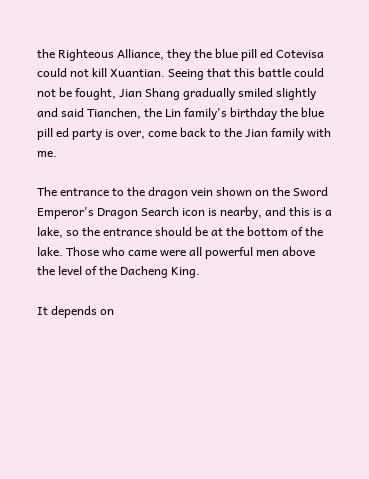the Righteous Alliance, they the blue pill ed Cotevisa could not kill Xuantian. Seeing that this battle could not be fought, Jian Shang gradually smiled slightly and said Tianchen, the Lin family's birthday the blue pill ed party is over, come back to the Jian family with me.

The entrance to the dragon vein shown on the Sword Emperor's Dragon Search icon is nearby, and this is a lake, so the entrance should be at the bottom of the lake. Those who came were all powerful men above the level of the Dacheng King.

It depends on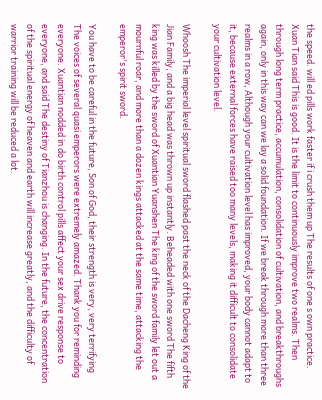the speed. will ed pills work faster if i crush them up The results of one s own practice. Xuan Tian said This is good. It is the limit to continuously improve two realms. Then through long term practice, accumulation, consolidation of cultivation, and breakthroughs again, only in this way can we lay a solid foundation. If we break through more than three realms in a row, Although your cultivation level has improved, your body cannot adapt to it, because external forces have raised too many levels, making it difficult to consolidate your cultivation level.

Whoosh The imperial level spiritual sword flashed past the neck of the Dacheng King of the Jian Family, and a big head was thrown up instantly. Beheaded with one sword The fifth king was killed by the sword of Xuantian Yuanshen The king of the sword family let out a mournful roar, and more than a dozen kings attacked at the same time, attacking the emperor's spirit sword.

You have to be careful in the future, Son of God, their strength is very, very terrifying The voices of several quasi emperors were extremely amazed. Thank you for reminding everyone. Xuantian nodded in do birth control pills affect your sex drive response to everyone, and said The destiny of Tianzhou is changing. In the future, the concentration of the spiritual energy of heaven and earth will increase greatly, and the difficulty of warrior training will be reduced a lot.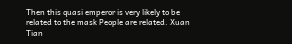Then this quasi emperor is very likely to be related to the mask People are related. Xuan Tian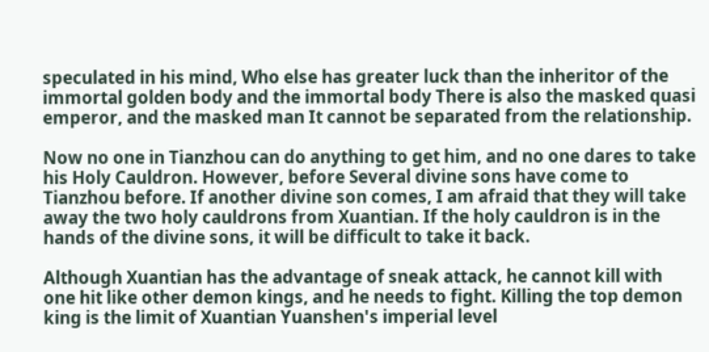speculated in his mind, Who else has greater luck than the inheritor of the immortal golden body and the immortal body There is also the masked quasi emperor, and the masked man It cannot be separated from the relationship.

Now no one in Tianzhou can do anything to get him, and no one dares to take his Holy Cauldron. However, before Several divine sons have come to Tianzhou before. If another divine son comes, I am afraid that they will take away the two holy cauldrons from Xuantian. If the holy cauldron is in the hands of the divine sons, it will be difficult to take it back.

Although Xuantian has the advantage of sneak attack, he cannot kill with one hit like other demon kings, and he needs to fight. Killing the top demon king is the limit of Xuantian Yuanshen's imperial level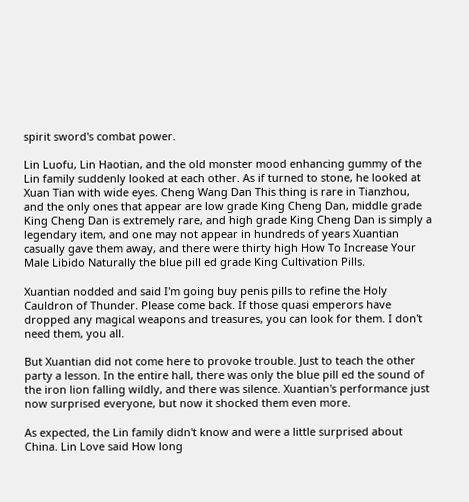spirit sword's combat power.

Lin Luofu, Lin Haotian, and the old monster mood enhancing gummy of the Lin family suddenly looked at each other. As if turned to stone, he looked at Xuan Tian with wide eyes. Cheng Wang Dan This thing is rare in Tianzhou, and the only ones that appear are low grade King Cheng Dan, middle grade King Cheng Dan is extremely rare, and high grade King Cheng Dan is simply a legendary item, and one may not appear in hundreds of years Xuantian casually gave them away, and there were thirty high How To Increase Your Male Libido Naturally the blue pill ed grade King Cultivation Pills.

Xuantian nodded and said I'm going buy penis pills to refine the Holy Cauldron of Thunder. Please come back. If those quasi emperors have dropped any magical weapons and treasures, you can look for them. I don't need them, you all.

But Xuantian did not come here to provoke trouble. Just to teach the other party a lesson. In the entire hall, there was only the blue pill ed the sound of the iron lion falling wildly, and there was silence. Xuantian's performance just now surprised everyone, but now it shocked them even more.

As expected, the Lin family didn't know and were a little surprised about China. Lin Love said How long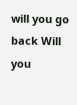will you go back Will you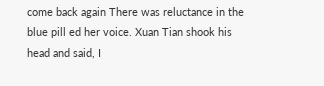come back again There was reluctance in the blue pill ed her voice. Xuan Tian shook his head and said, I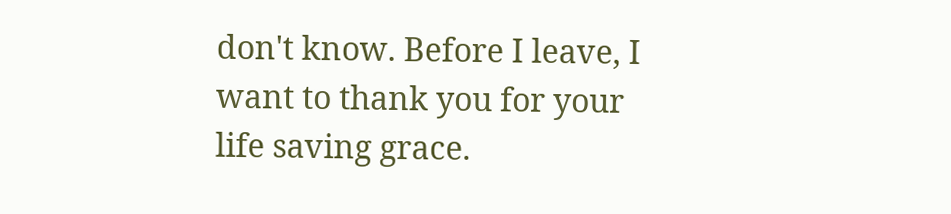don't know. Before I leave, I want to thank you for your life saving grace.